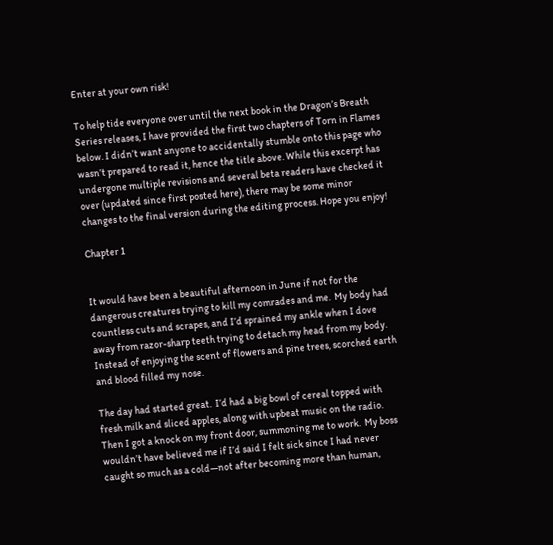Enter at your own risk!

To help tide everyone over until the next book in the Dragon’s Breath Series releases, I have provided the first two chapters of Torn in Flames below. I didn’t want anyone to accidentally stumble onto this page who wasn’t prepared to read it, hence the title above. While this excerpt has undergone multiple revisions and several beta readers have checked it over (updated since first posted here), there may be some minor changes to the final version during the editing process. Hope you enjoy!

Chapter 1


It would have been a beautiful afternoon in June if not for the dangerous creatures trying to kill my comrades and me.  My body had countless cuts and scrapes, and I’d sprained my ankle when I dove away from razor-sharp teeth trying to detach my head from my body.  Instead of enjoying the scent of flowers and pine trees, scorched earth and blood filled my nose.

The day had started great.  I’d had a big bowl of cereal topped with fresh milk and sliced apples, along with upbeat music on the radio.  Then I got a knock on my front door, summoning me to work.  My boss wouldn’t have believed me if I’d said I felt sick since I had never caught so much as a cold—not after becoming more than human,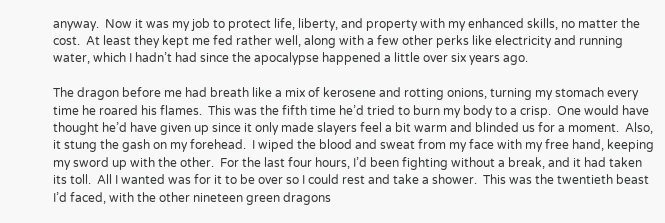anyway.  Now it was my job to protect life, liberty, and property with my enhanced skills, no matter the cost.  At least they kept me fed rather well, along with a few other perks like electricity and running water, which I hadn’t had since the apocalypse happened a little over six years ago.

The dragon before me had breath like a mix of kerosene and rotting onions, turning my stomach every time he roared his flames.  This was the fifth time he’d tried to burn my body to a crisp.  One would have thought he’d have given up since it only made slayers feel a bit warm and blinded us for a moment.  Also, it stung the gash on my forehead.  I wiped the blood and sweat from my face with my free hand, keeping my sword up with the other.  For the last four hours, I’d been fighting without a break, and it had taken its toll.  All I wanted was for it to be over so I could rest and take a shower.  This was the twentieth beast I’d faced, with the other nineteen green dragons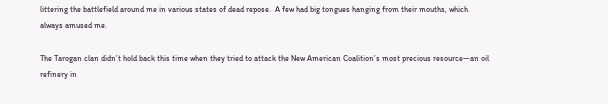littering the battlefield around me in various states of dead repose.  A few had big tongues hanging from their mouths, which always amused me.

The Tarogan clan didn’t hold back this time when they tried to attack the New American Coalition’s most precious resource—an oil refinery in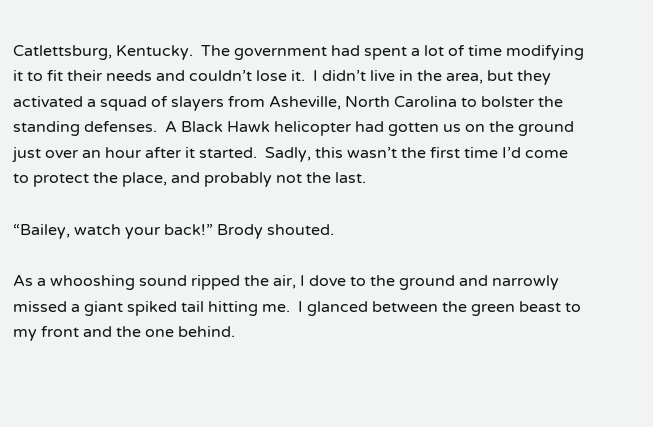Catlettsburg, Kentucky.  The government had spent a lot of time modifying it to fit their needs and couldn’t lose it.  I didn’t live in the area, but they activated a squad of slayers from Asheville, North Carolina to bolster the standing defenses.  A Black Hawk helicopter had gotten us on the ground just over an hour after it started.  Sadly, this wasn’t the first time I’d come to protect the place, and probably not the last.

“Bailey, watch your back!” Brody shouted.

As a whooshing sound ripped the air, I dove to the ground and narrowly missed a giant spiked tail hitting me.  I glanced between the green beast to my front and the one behind.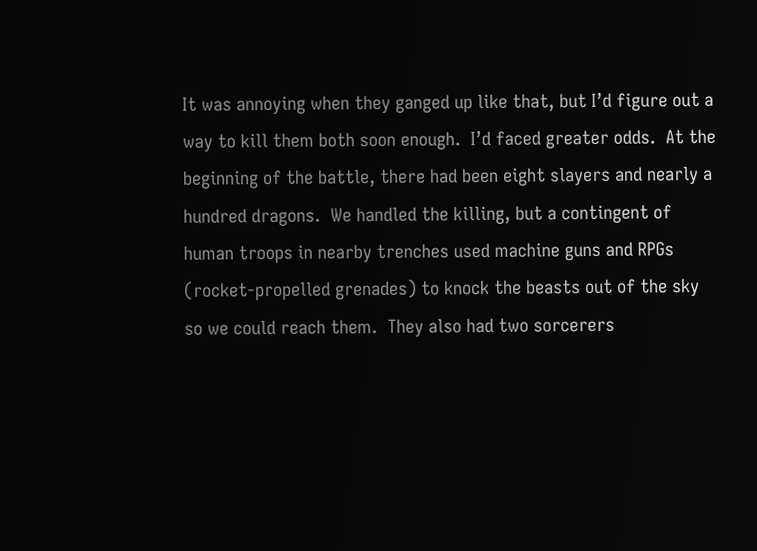It was annoying when they ganged up like that, but I’d figure out a way to kill them both soon enough.  I’d faced greater odds.  At the beginning of the battle, there had been eight slayers and nearly a hundred dragons.  We handled the killing, but a contingent of human troops in nearby trenches used machine guns and RPGs (rocket-propelled grenades) to knock the beasts out of the sky so we could reach them.  They also had two sorcerers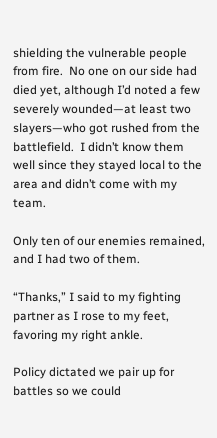shielding the vulnerable people from fire.  No one on our side had died yet, although I’d noted a few severely wounded—at least two slayers—who got rushed from the battlefield.  I didn’t know them well since they stayed local to the area and didn’t come with my team.

Only ten of our enemies remained, and I had two of them.

“Thanks,” I said to my fighting partner as I rose to my feet, favoring my right ankle.

Policy dictated we pair up for battles so we could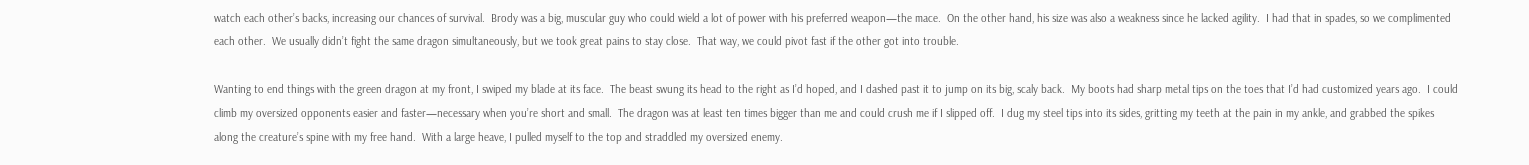watch each other’s backs, increasing our chances of survival.  Brody was a big, muscular guy who could wield a lot of power with his preferred weapon—the mace.  On the other hand, his size was also a weakness since he lacked agility.  I had that in spades, so we complimented each other.  We usually didn’t fight the same dragon simultaneously, but we took great pains to stay close.  That way, we could pivot fast if the other got into trouble.

Wanting to end things with the green dragon at my front, I swiped my blade at its face.  The beast swung its head to the right as I’d hoped, and I dashed past it to jump on its big, scaly back.  My boots had sharp metal tips on the toes that I’d had customized years ago.  I could climb my oversized opponents easier and faster—necessary when you’re short and small.  The dragon was at least ten times bigger than me and could crush me if I slipped off.  I dug my steel tips into its sides, gritting my teeth at the pain in my ankle, and grabbed the spikes along the creature’s spine with my free hand.  With a large heave, I pulled myself to the top and straddled my oversized enemy.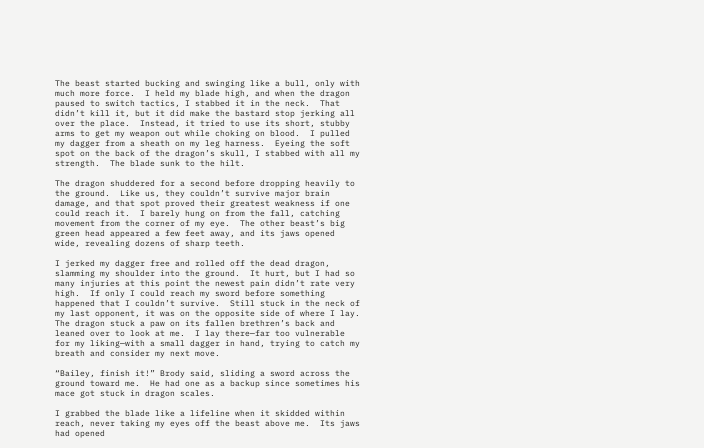The beast started bucking and swinging like a bull, only with much more force.  I held my blade high, and when the dragon paused to switch tactics, I stabbed it in the neck.  That didn’t kill it, but it did make the bastard stop jerking all over the place.  Instead, it tried to use its short, stubby arms to get my weapon out while choking on blood.  I pulled my dagger from a sheath on my leg harness.  Eyeing the soft spot on the back of the dragon’s skull, I stabbed with all my strength.  The blade sunk to the hilt.

The dragon shuddered for a second before dropping heavily to the ground.  Like us, they couldn’t survive major brain damage, and that spot proved their greatest weakness if one could reach it.  I barely hung on from the fall, catching movement from the corner of my eye.  The other beast’s big green head appeared a few feet away, and its jaws opened wide, revealing dozens of sharp teeth.

I jerked my dagger free and rolled off the dead dragon, slamming my shoulder into the ground.  It hurt, but I had so many injuries at this point the newest pain didn’t rate very high.  If only I could reach my sword before something happened that I couldn’t survive.  Still stuck in the neck of my last opponent, it was on the opposite side of where I lay.  The dragon stuck a paw on its fallen brethren’s back and leaned over to look at me.  I lay there—far too vulnerable for my liking—with a small dagger in hand, trying to catch my breath and consider my next move.

“Bailey, finish it!” Brody said, sliding a sword across the ground toward me.  He had one as a backup since sometimes his mace got stuck in dragon scales.

I grabbed the blade like a lifeline when it skidded within reach, never taking my eyes off the beast above me.  Its jaws had opened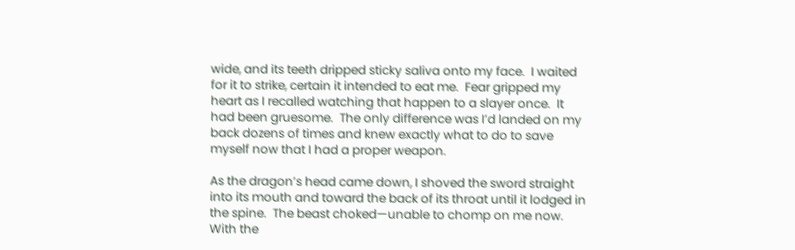wide, and its teeth dripped sticky saliva onto my face.  I waited for it to strike, certain it intended to eat me.  Fear gripped my heart as I recalled watching that happen to a slayer once.  It had been gruesome.  The only difference was I’d landed on my back dozens of times and knew exactly what to do to save myself now that I had a proper weapon.

As the dragon’s head came down, I shoved the sword straight into its mouth and toward the back of its throat until it lodged in the spine.  The beast choked—unable to chomp on me now.  With the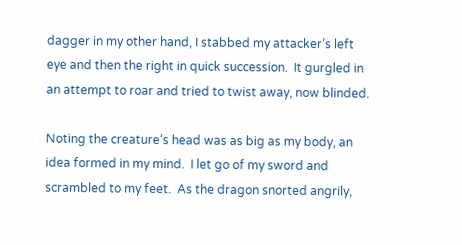dagger in my other hand, I stabbed my attacker’s left eye and then the right in quick succession.  It gurgled in an attempt to roar and tried to twist away, now blinded.

Noting the creature’s head was as big as my body, an idea formed in my mind.  I let go of my sword and scrambled to my feet.  As the dragon snorted angrily,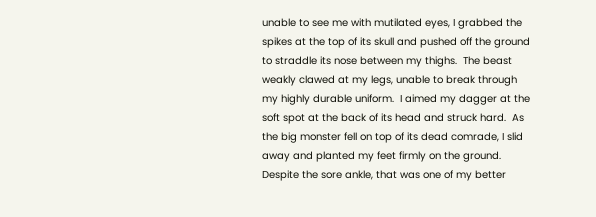unable to see me with mutilated eyes, I grabbed the spikes at the top of its skull and pushed off the ground to straddle its nose between my thighs.  The beast weakly clawed at my legs, unable to break through my highly durable uniform.  I aimed my dagger at the soft spot at the back of its head and struck hard.  As the big monster fell on top of its dead comrade, I slid away and planted my feet firmly on the ground.  Despite the sore ankle, that was one of my better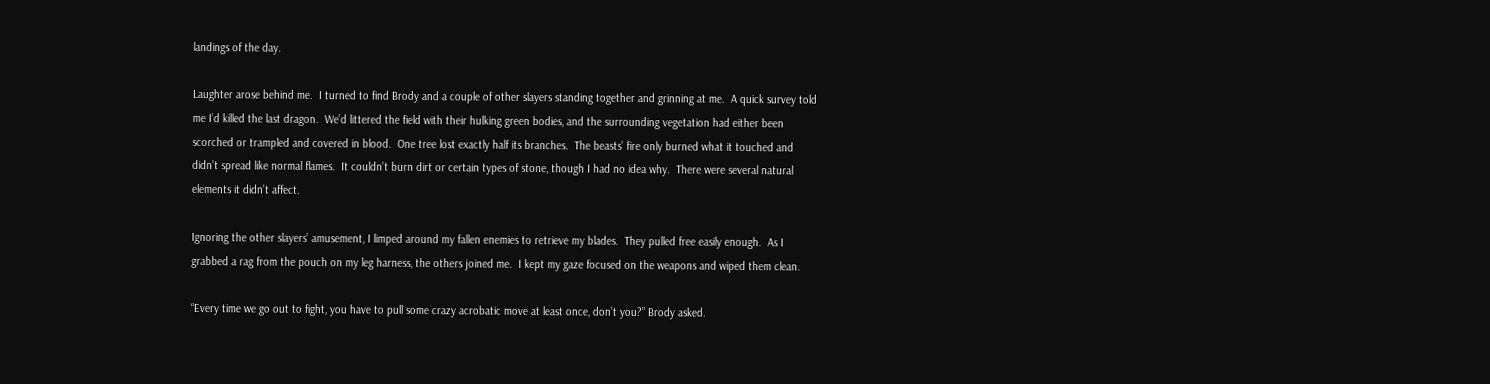landings of the day.

Laughter arose behind me.  I turned to find Brody and a couple of other slayers standing together and grinning at me.  A quick survey told me I’d killed the last dragon.  We’d littered the field with their hulking green bodies, and the surrounding vegetation had either been scorched or trampled and covered in blood.  One tree lost exactly half its branches.  The beasts’ fire only burned what it touched and didn’t spread like normal flames.  It couldn’t burn dirt or certain types of stone, though I had no idea why.  There were several natural elements it didn’t affect.

Ignoring the other slayers’ amusement, I limped around my fallen enemies to retrieve my blades.  They pulled free easily enough.  As I grabbed a rag from the pouch on my leg harness, the others joined me.  I kept my gaze focused on the weapons and wiped them clean.

“Every time we go out to fight, you have to pull some crazy acrobatic move at least once, don’t you?” Brody asked.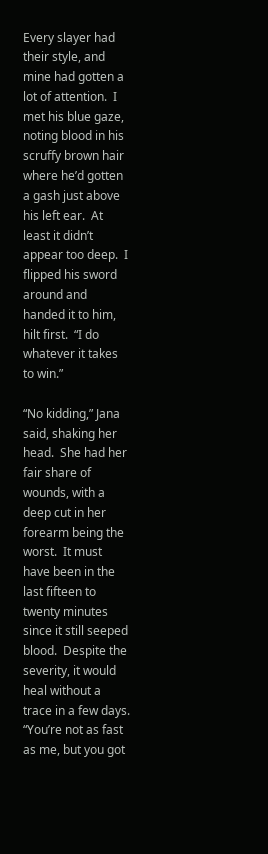Every slayer had their style, and mine had gotten a lot of attention.  I met his blue gaze, noting blood in his scruffy brown hair where he’d gotten a gash just above his left ear.  At least it didn’t appear too deep.  I flipped his sword around and handed it to him, hilt first.  “I do whatever it takes to win.”

“No kidding,” Jana said, shaking her head.  She had her fair share of wounds, with a deep cut in her forearm being the worst.  It must have been in the last fifteen to twenty minutes since it still seeped blood.  Despite the severity, it would heal without a trace in a few days.  “You’re not as fast as me, but you got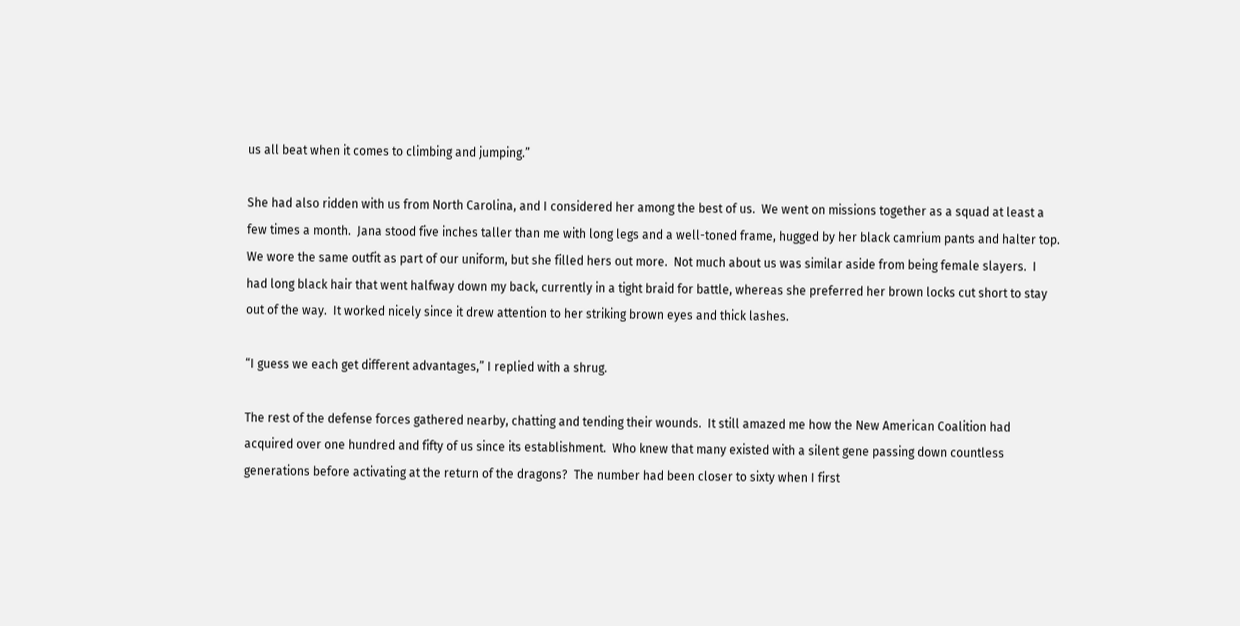us all beat when it comes to climbing and jumping.”

She had also ridden with us from North Carolina, and I considered her among the best of us.  We went on missions together as a squad at least a few times a month.  Jana stood five inches taller than me with long legs and a well-toned frame, hugged by her black camrium pants and halter top.  We wore the same outfit as part of our uniform, but she filled hers out more.  Not much about us was similar aside from being female slayers.  I had long black hair that went halfway down my back, currently in a tight braid for battle, whereas she preferred her brown locks cut short to stay out of the way.  It worked nicely since it drew attention to her striking brown eyes and thick lashes.

“I guess we each get different advantages,” I replied with a shrug.

The rest of the defense forces gathered nearby, chatting and tending their wounds.  It still amazed me how the New American Coalition had acquired over one hundred and fifty of us since its establishment.  Who knew that many existed with a silent gene passing down countless generations before activating at the return of the dragons?  The number had been closer to sixty when I first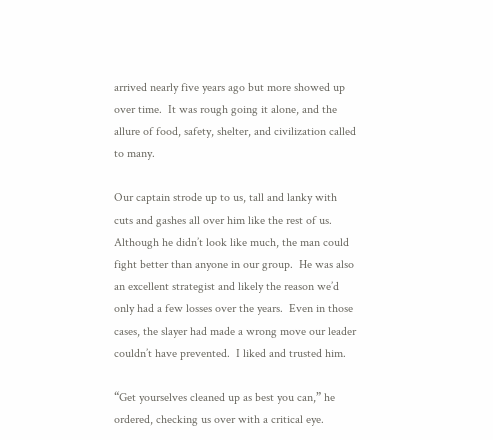arrived nearly five years ago but more showed up over time.  It was rough going it alone, and the allure of food, safety, shelter, and civilization called to many.

Our captain strode up to us, tall and lanky with cuts and gashes all over him like the rest of us.  Although he didn’t look like much, the man could fight better than anyone in our group.  He was also an excellent strategist and likely the reason we’d only had a few losses over the years.  Even in those cases, the slayer had made a wrong move our leader couldn’t have prevented.  I liked and trusted him.

“Get yourselves cleaned up as best you can,” he ordered, checking us over with a critical eye.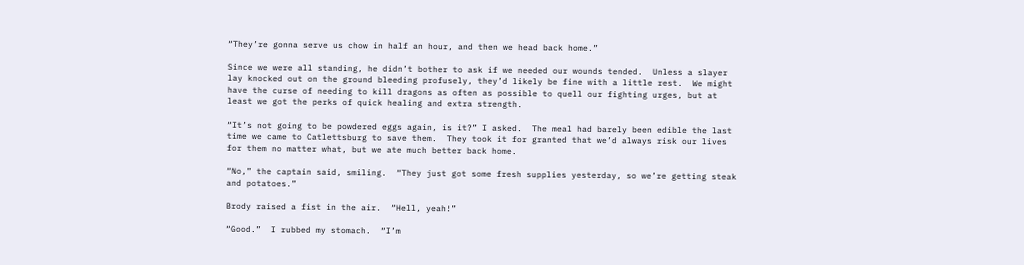“They’re gonna serve us chow in half an hour, and then we head back home.”

Since we were all standing, he didn’t bother to ask if we needed our wounds tended.  Unless a slayer lay knocked out on the ground bleeding profusely, they’d likely be fine with a little rest.  We might have the curse of needing to kill dragons as often as possible to quell our fighting urges, but at least we got the perks of quick healing and extra strength.

“It’s not going to be powdered eggs again, is it?” I asked.  The meal had barely been edible the last time we came to Catlettsburg to save them.  They took it for granted that we’d always risk our lives for them no matter what, but we ate much better back home.

“No,” the captain said, smiling.  “They just got some fresh supplies yesterday, so we’re getting steak and potatoes.”

Brody raised a fist in the air.  “Hell, yeah!”

“Good.”  I rubbed my stomach.  “I’m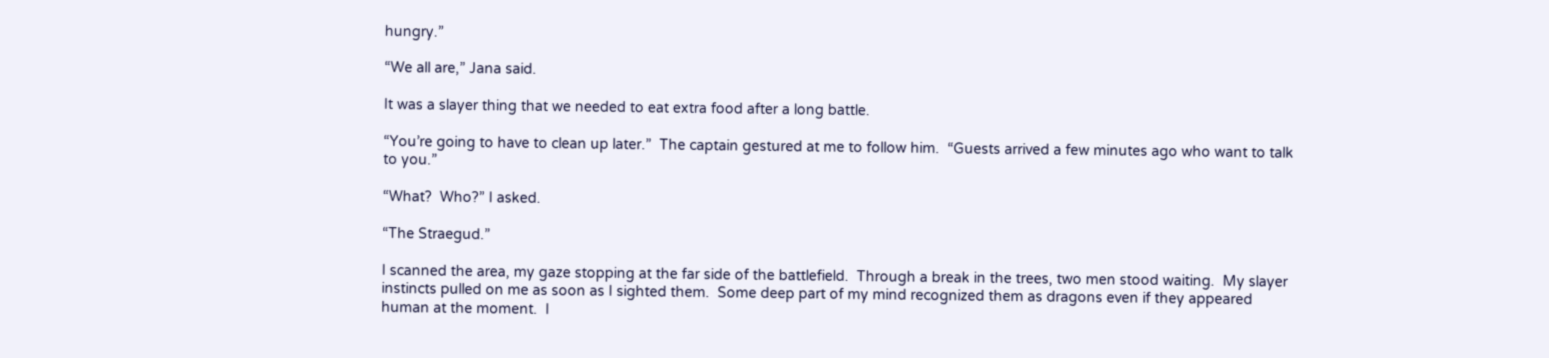hungry.”

“We all are,” Jana said.

It was a slayer thing that we needed to eat extra food after a long battle.

“You’re going to have to clean up later.”  The captain gestured at me to follow him.  “Guests arrived a few minutes ago who want to talk to you.”

“What?  Who?” I asked.

“The Straegud.”

I scanned the area, my gaze stopping at the far side of the battlefield.  Through a break in the trees, two men stood waiting.  My slayer instincts pulled on me as soon as I sighted them.  Some deep part of my mind recognized them as dragons even if they appeared human at the moment.  I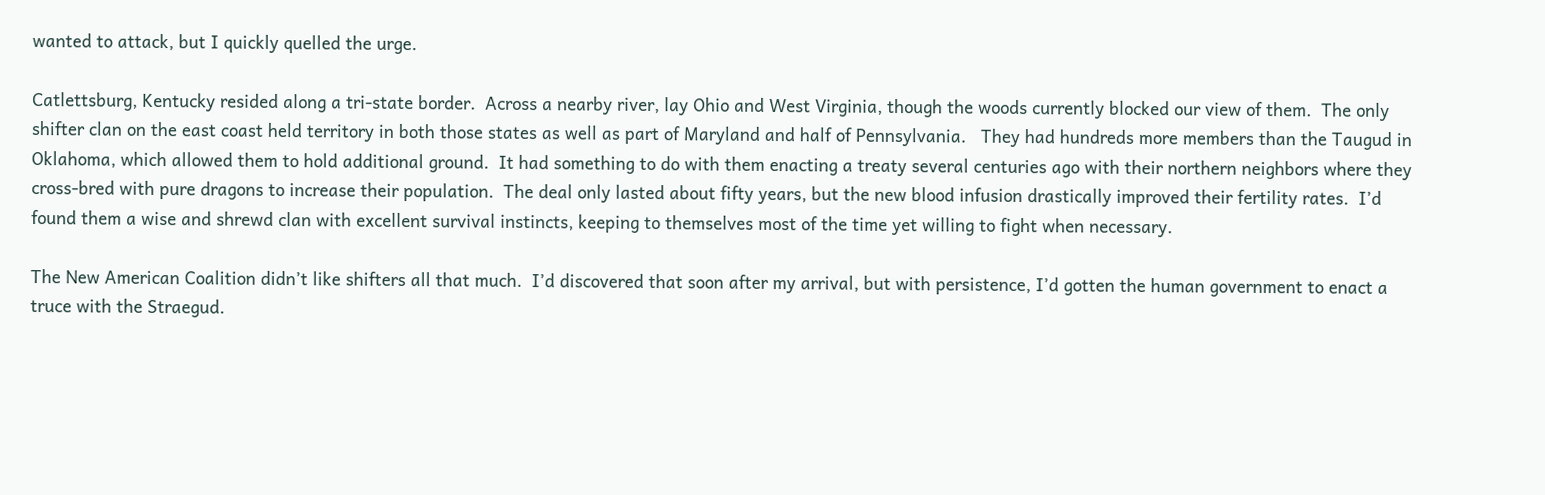wanted to attack, but I quickly quelled the urge.

Catlettsburg, Kentucky resided along a tri-state border.  Across a nearby river, lay Ohio and West Virginia, though the woods currently blocked our view of them.  The only shifter clan on the east coast held territory in both those states as well as part of Maryland and half of Pennsylvania.   They had hundreds more members than the Taugud in Oklahoma, which allowed them to hold additional ground.  It had something to do with them enacting a treaty several centuries ago with their northern neighbors where they cross-bred with pure dragons to increase their population.  The deal only lasted about fifty years, but the new blood infusion drastically improved their fertility rates.  I’d found them a wise and shrewd clan with excellent survival instincts, keeping to themselves most of the time yet willing to fight when necessary.

The New American Coalition didn’t like shifters all that much.  I’d discovered that soon after my arrival, but with persistence, I’d gotten the human government to enact a truce with the Straegud.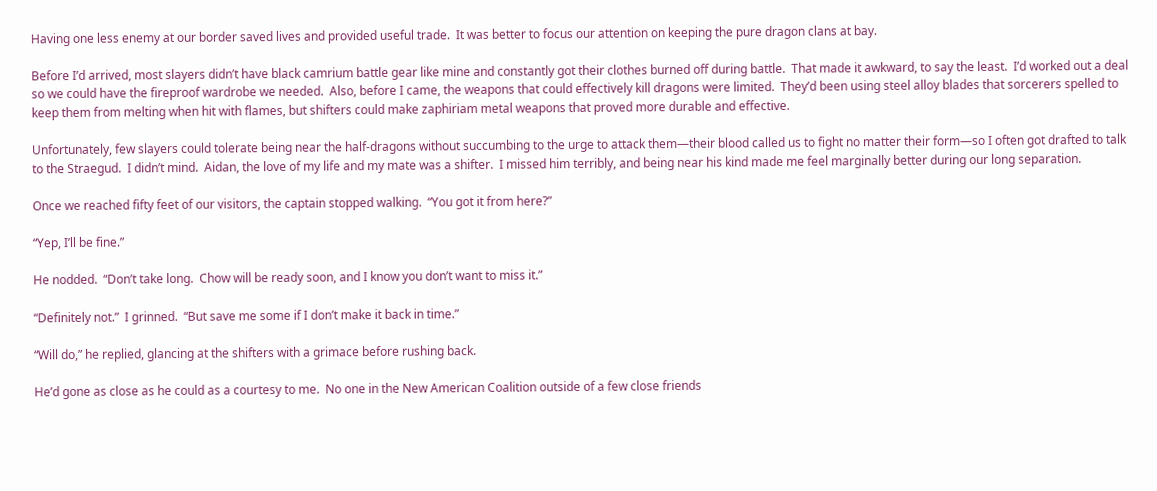Having one less enemy at our border saved lives and provided useful trade.  It was better to focus our attention on keeping the pure dragon clans at bay.

Before I’d arrived, most slayers didn’t have black camrium battle gear like mine and constantly got their clothes burned off during battle.  That made it awkward, to say the least.  I’d worked out a deal so we could have the fireproof wardrobe we needed.  Also, before I came, the weapons that could effectively kill dragons were limited.  They’d been using steel alloy blades that sorcerers spelled to keep them from melting when hit with flames, but shifters could make zaphiriam metal weapons that proved more durable and effective.

Unfortunately, few slayers could tolerate being near the half-dragons without succumbing to the urge to attack them—their blood called us to fight no matter their form—so I often got drafted to talk to the Straegud.  I didn’t mind.  Aidan, the love of my life and my mate was a shifter.  I missed him terribly, and being near his kind made me feel marginally better during our long separation.

Once we reached fifty feet of our visitors, the captain stopped walking.  “You got it from here?”

“Yep, I’ll be fine.”

He nodded.  “Don’t take long.  Chow will be ready soon, and I know you don’t want to miss it.”

“Definitely not.”  I grinned.  “But save me some if I don’t make it back in time.”

“Will do,” he replied, glancing at the shifters with a grimace before rushing back.

He’d gone as close as he could as a courtesy to me.  No one in the New American Coalition outside of a few close friends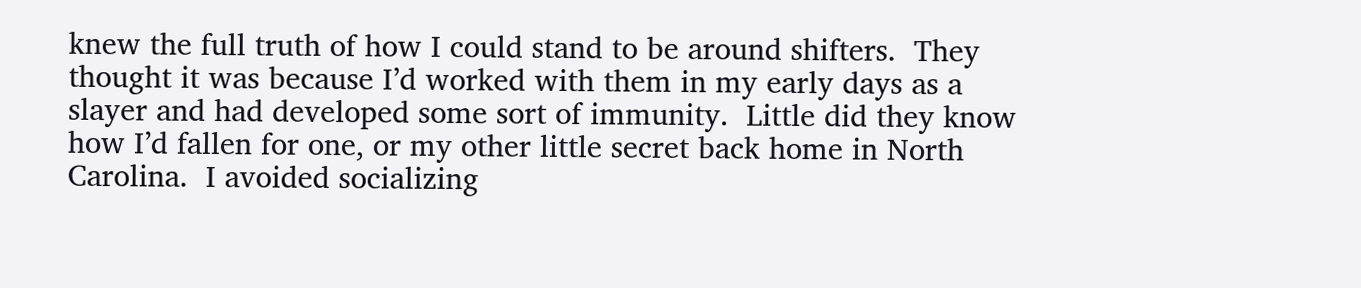knew the full truth of how I could stand to be around shifters.  They thought it was because I’d worked with them in my early days as a slayer and had developed some sort of immunity.  Little did they know how I’d fallen for one, or my other little secret back home in North Carolina.  I avoided socializing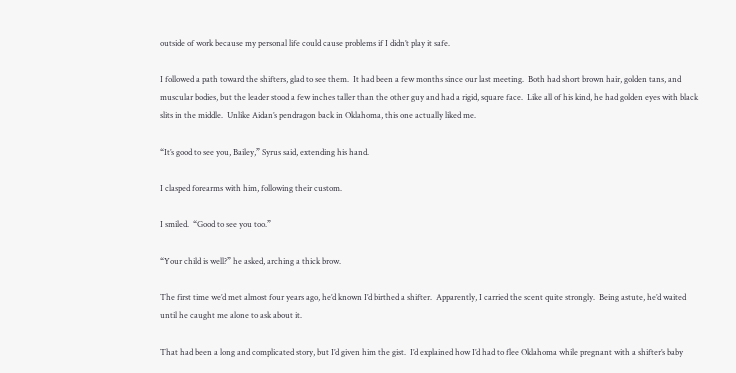outside of work because my personal life could cause problems if I didn’t play it safe.

I followed a path toward the shifters, glad to see them.  It had been a few months since our last meeting.  Both had short brown hair, golden tans, and muscular bodies, but the leader stood a few inches taller than the other guy and had a rigid, square face.  Like all of his kind, he had golden eyes with black slits in the middle.  Unlike Aidan’s pendragon back in Oklahoma, this one actually liked me.

“It’s good to see you, Bailey,” Syrus said, extending his hand.

I clasped forearms with him, following their custom.

I smiled.  “Good to see you too.”

“Your child is well?” he asked, arching a thick brow.

The first time we’d met almost four years ago, he’d known I’d birthed a shifter.  Apparently, I carried the scent quite strongly.  Being astute, he’d waited until he caught me alone to ask about it.

That had been a long and complicated story, but I’d given him the gist.  I’d explained how I’d had to flee Oklahoma while pregnant with a shifter’s baby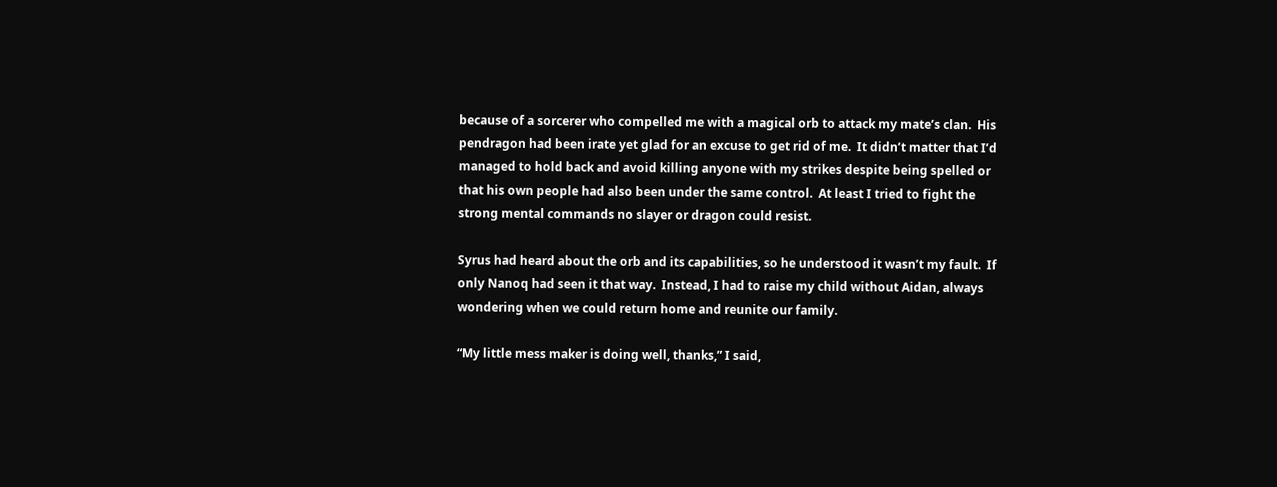because of a sorcerer who compelled me with a magical orb to attack my mate’s clan.  His pendragon had been irate yet glad for an excuse to get rid of me.  It didn’t matter that I’d managed to hold back and avoid killing anyone with my strikes despite being spelled or that his own people had also been under the same control.  At least I tried to fight the strong mental commands no slayer or dragon could resist.

Syrus had heard about the orb and its capabilities, so he understood it wasn’t my fault.  If only Nanoq had seen it that way.  Instead, I had to raise my child without Aidan, always wondering when we could return home and reunite our family.

“My little mess maker is doing well, thanks,” I said,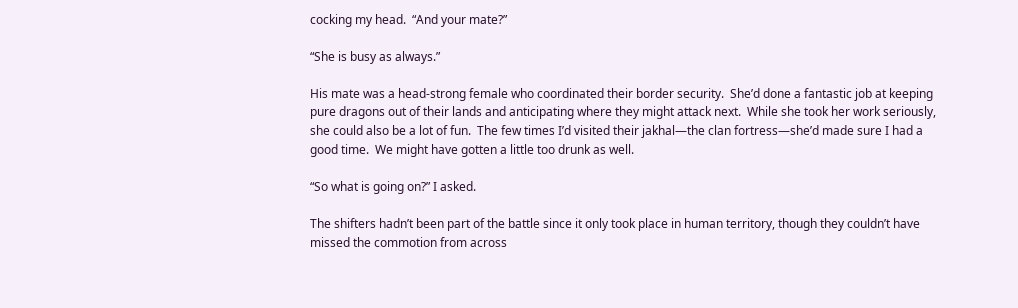cocking my head.  “And your mate?”

“She is busy as always.”

His mate was a head-strong female who coordinated their border security.  She’d done a fantastic job at keeping pure dragons out of their lands and anticipating where they might attack next.  While she took her work seriously, she could also be a lot of fun.  The few times I’d visited their jakhal—the clan fortress—she’d made sure I had a good time.  We might have gotten a little too drunk as well.

“So what is going on?” I asked.

The shifters hadn’t been part of the battle since it only took place in human territory, though they couldn’t have missed the commotion from across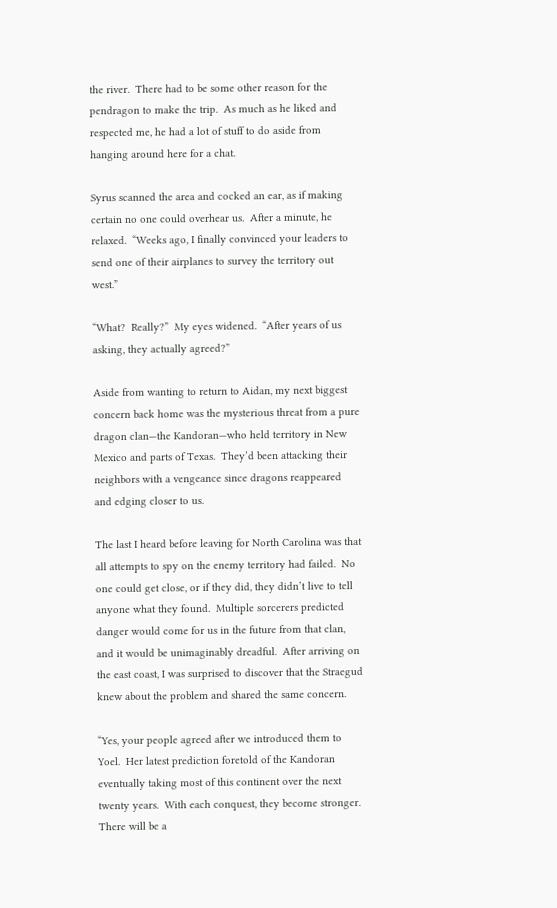the river.  There had to be some other reason for the pendragon to make the trip.  As much as he liked and respected me, he had a lot of stuff to do aside from hanging around here for a chat.

Syrus scanned the area and cocked an ear, as if making certain no one could overhear us.  After a minute, he relaxed.  “Weeks ago, I finally convinced your leaders to send one of their airplanes to survey the territory out west.”

“What?  Really?”  My eyes widened.  “After years of us asking, they actually agreed?”

Aside from wanting to return to Aidan, my next biggest concern back home was the mysterious threat from a pure dragon clan—the Kandoran—who held territory in New Mexico and parts of Texas.  They’d been attacking their neighbors with a vengeance since dragons reappeared and edging closer to us.

The last I heard before leaving for North Carolina was that all attempts to spy on the enemy territory had failed.  No one could get close, or if they did, they didn’t live to tell anyone what they found.  Multiple sorcerers predicted danger would come for us in the future from that clan, and it would be unimaginably dreadful.  After arriving on the east coast, I was surprised to discover that the Straegud knew about the problem and shared the same concern.

“Yes, your people agreed after we introduced them to Yoel.  Her latest prediction foretold of the Kandoran eventually taking most of this continent over the next twenty years.  With each conquest, they become stronger.  There will be a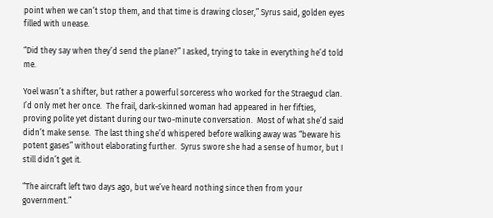point when we can’t stop them, and that time is drawing closer,” Syrus said, golden eyes filled with unease.

“Did they say when they’d send the plane?” I asked, trying to take in everything he’d told me.

Yoel wasn’t a shifter, but rather a powerful sorceress who worked for the Straegud clan.  I’d only met her once.  The frail, dark-skinned woman had appeared in her fifties, proving polite yet distant during our two-minute conversation.  Most of what she’d said didn’t make sense.  The last thing she’d whispered before walking away was “beware his potent gases” without elaborating further.  Syrus swore she had a sense of humor, but I still didn’t get it.

“The aircraft left two days ago, but we’ve heard nothing since then from your government.”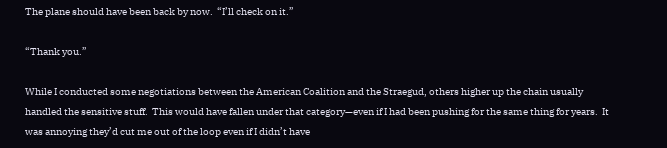The plane should have been back by now.  “I’ll check on it.”

“Thank you.”

While I conducted some negotiations between the American Coalition and the Straegud, others higher up the chain usually handled the sensitive stuff.  This would have fallen under that category—even if I had been pushing for the same thing for years.  It was annoying they’d cut me out of the loop even if I didn’t have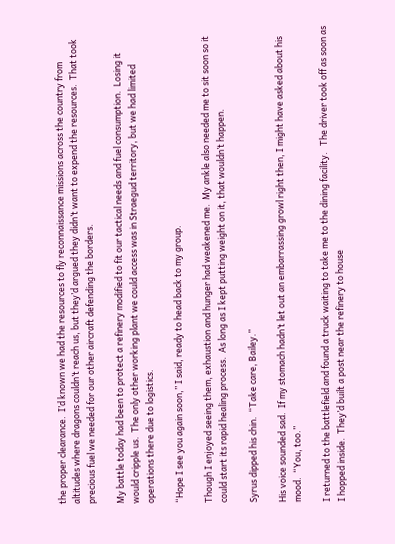the proper clearance.  I’d known we had the resources to fly reconnaissance missions across the country from altitudes where dragons couldn’t reach us, but they’d argued they didn’t want to expend the resources.  That took precious fuel we needed for our other aircraft defending the borders.

My battle today had been to protect a refinery modified to fit our tactical needs and fuel consumption.  Losing it would cripple us.  The only other working plant we could access was in Straegud territory, but we had limited operations there due to logistics.

“Hope I see you again soon,” I said, ready to head back to my group.

Though I enjoyed seeing them, exhaustion and hunger had weakened me.  My ankle also needed me to sit soon so it could start its rapid healing process.  As long as I kept putting weight on it, that wouldn’t happen.

Syrus dipped his chin.  “Take care, Bailey.”

His voice sounded sad.  If my stomach hadn’t let out an embarrassing growl right then, I might have asked about his mood.  “You, too.”

I returned to the battlefield and found a truck waiting to take me to the dining facility.   The driver took off as soon as I hopped inside.  They’d built a post near the refinery to house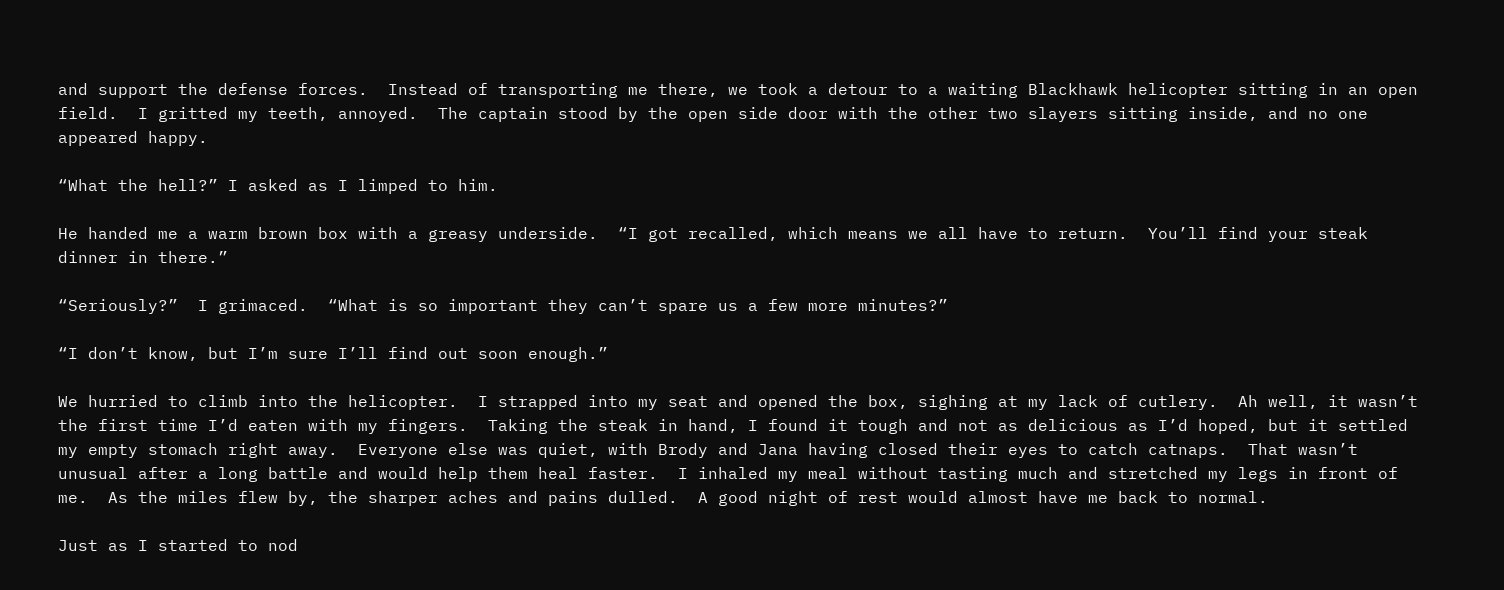and support the defense forces.  Instead of transporting me there, we took a detour to a waiting Blackhawk helicopter sitting in an open field.  I gritted my teeth, annoyed.  The captain stood by the open side door with the other two slayers sitting inside, and no one appeared happy.

“What the hell?” I asked as I limped to him.

He handed me a warm brown box with a greasy underside.  “I got recalled, which means we all have to return.  You’ll find your steak dinner in there.”

“Seriously?”  I grimaced.  “What is so important they can’t spare us a few more minutes?”

“I don’t know, but I’m sure I’ll find out soon enough.”

We hurried to climb into the helicopter.  I strapped into my seat and opened the box, sighing at my lack of cutlery.  Ah well, it wasn’t the first time I’d eaten with my fingers.  Taking the steak in hand, I found it tough and not as delicious as I’d hoped, but it settled my empty stomach right away.  Everyone else was quiet, with Brody and Jana having closed their eyes to catch catnaps.  That wasn’t unusual after a long battle and would help them heal faster.  I inhaled my meal without tasting much and stretched my legs in front of me.  As the miles flew by, the sharper aches and pains dulled.  A good night of rest would almost have me back to normal.

Just as I started to nod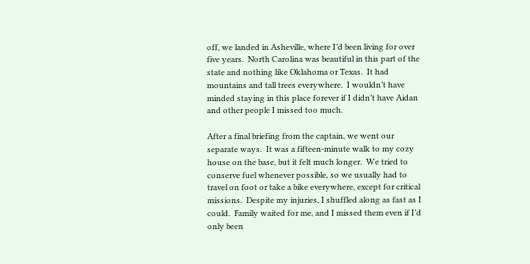off, we landed in Asheville, where I’d been living for over five years.  North Carolina was beautiful in this part of the state and nothing like Oklahoma or Texas.  It had mountains and tall trees everywhere.  I wouldn’t have minded staying in this place forever if I didn’t have Aidan and other people I missed too much.

After a final briefing from the captain, we went our separate ways.  It was a fifteen-minute walk to my cozy house on the base, but it felt much longer.  We tried to conserve fuel whenever possible, so we usually had to travel on foot or take a bike everywhere, except for critical missions.  Despite my injuries, I shuffled along as fast as I could.  Family waited for me, and I missed them even if I’d only been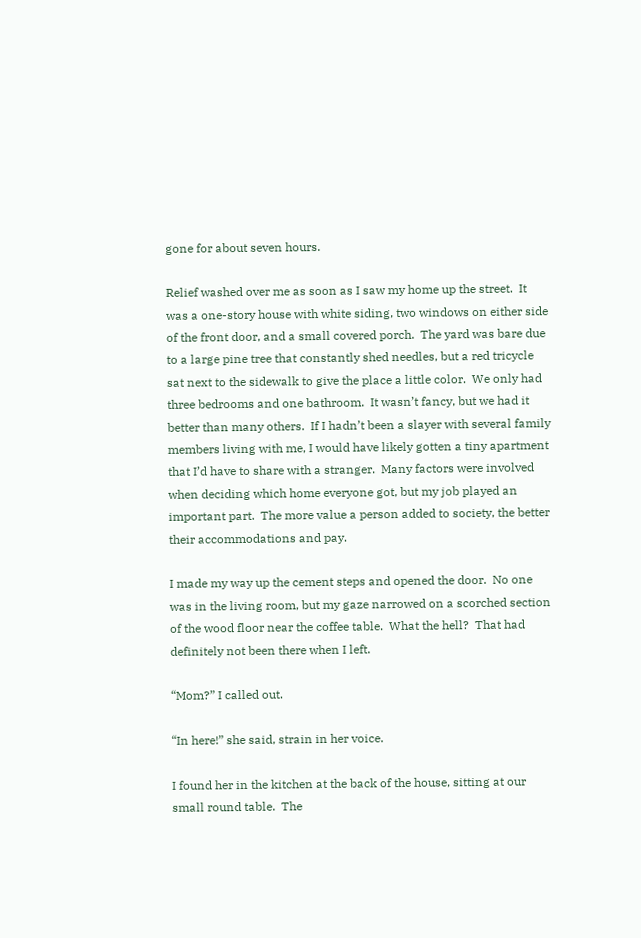gone for about seven hours.

Relief washed over me as soon as I saw my home up the street.  It was a one-story house with white siding, two windows on either side of the front door, and a small covered porch.  The yard was bare due to a large pine tree that constantly shed needles, but a red tricycle sat next to the sidewalk to give the place a little color.  We only had three bedrooms and one bathroom.  It wasn’t fancy, but we had it better than many others.  If I hadn’t been a slayer with several family members living with me, I would have likely gotten a tiny apartment that I’d have to share with a stranger.  Many factors were involved when deciding which home everyone got, but my job played an important part.  The more value a person added to society, the better their accommodations and pay.

I made my way up the cement steps and opened the door.  No one was in the living room, but my gaze narrowed on a scorched section of the wood floor near the coffee table.  What the hell?  That had definitely not been there when I left.

“Mom?” I called out.

“In here!” she said, strain in her voice.

I found her in the kitchen at the back of the house, sitting at our small round table.  The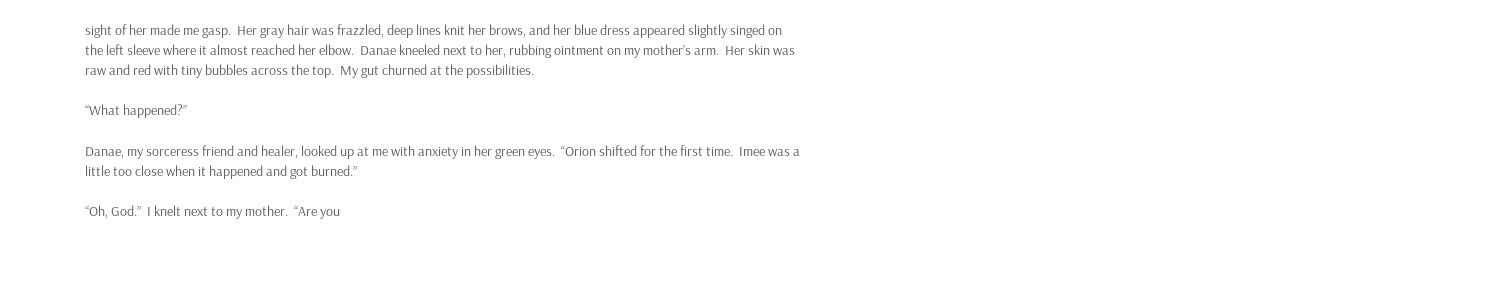sight of her made me gasp.  Her gray hair was frazzled, deep lines knit her brows, and her blue dress appeared slightly singed on the left sleeve where it almost reached her elbow.  Danae kneeled next to her, rubbing ointment on my mother’s arm.  Her skin was raw and red with tiny bubbles across the top.  My gut churned at the possibilities.

“What happened?”

Danae, my sorceress friend and healer, looked up at me with anxiety in her green eyes.  “Orion shifted for the first time.  Imee was a little too close when it happened and got burned.”

“Oh, God.”  I knelt next to my mother.  “Are you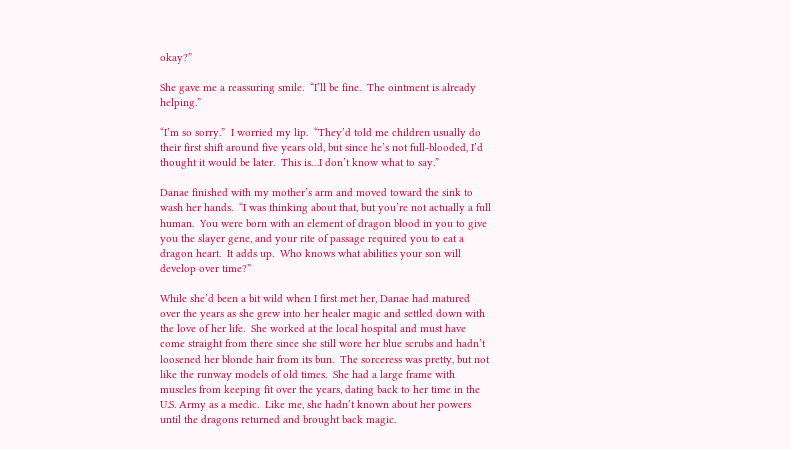okay?”

She gave me a reassuring smile.  “I’ll be fine.  The ointment is already helping.”

“I’m so sorry.”  I worried my lip.  “They’d told me children usually do their first shift around five years old, but since he’s not full-blooded, I’d thought it would be later.  This is…I don’t know what to say.”

Danae finished with my mother’s arm and moved toward the sink to wash her hands.  “I was thinking about that, but you’re not actually a full human.  You were born with an element of dragon blood in you to give you the slayer gene, and your rite of passage required you to eat a dragon heart.  It adds up.  Who knows what abilities your son will develop over time?”

While she’d been a bit wild when I first met her, Danae had matured over the years as she grew into her healer magic and settled down with the love of her life.  She worked at the local hospital and must have come straight from there since she still wore her blue scrubs and hadn’t loosened her blonde hair from its bun.  The sorceress was pretty, but not like the runway models of old times.  She had a large frame with muscles from keeping fit over the years, dating back to her time in the U.S. Army as a medic.  Like me, she hadn’t known about her powers until the dragons returned and brought back magic.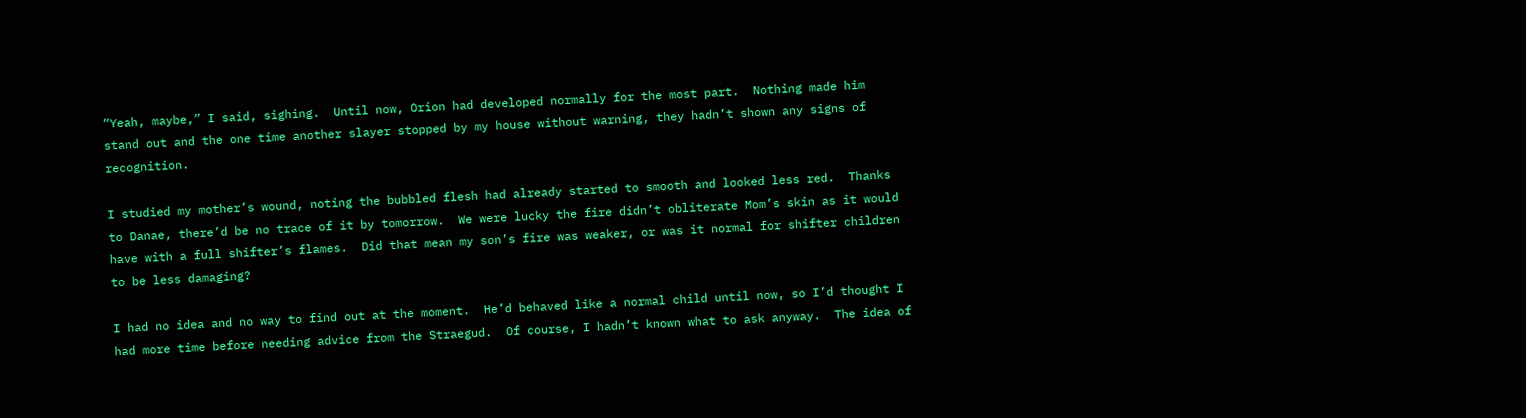“Yeah, maybe,” I said, sighing.  Until now, Orion had developed normally for the most part.  Nothing made him stand out and the one time another slayer stopped by my house without warning, they hadn’t shown any signs of recognition.

I studied my mother’s wound, noting the bubbled flesh had already started to smooth and looked less red.  Thanks to Danae, there’d be no trace of it by tomorrow.  We were lucky the fire didn’t obliterate Mom’s skin as it would have with a full shifter’s flames.  Did that mean my son’s fire was weaker, or was it normal for shifter children to be less damaging?

I had no idea and no way to find out at the moment.  He’d behaved like a normal child until now, so I’d thought I had more time before needing advice from the Straegud.  Of course, I hadn’t known what to ask anyway.  The idea of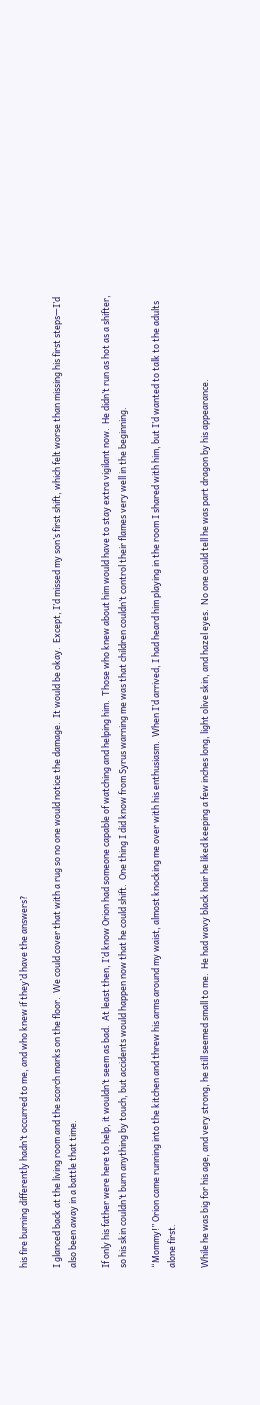his fire burning differently hadn’t occurred to me, and who knew if they’d have the answers?

I glanced back at the living room and the scorch marks on the floor.  We could cover that with a rug so no one would notice the damage.  It would be okay.  Except, I’d missed my son’s first shift, which felt worse than missing his first steps—I’d also been away in a battle that time.

If only his father were here to help, it wouldn’t seem as bad.  At least then, I’d know Orion had someone capable of watching and helping him.  Those who knew about him would have to stay extra vigilant now.  He didn’t run as hot as a shifter, so his skin couldn’t burn anything by touch, but accidents would happen now that he could shift.  One thing I did know from Syrus warning me was that children couldn’t control their flames very well in the beginning.

“Mommy!” Orion came running into the kitchen and threw his arms around my waist, almost knocking me over with his enthusiasm.  When I’d arrived, I had heard him playing in the room I shared with him, but I’d wanted to talk to the adults alone first.

While he was big for his age, and very strong, he still seemed small to me.  He had wavy black hair he liked keeping a few inches long, light olive skin, and hazel eyes.  No one could tell he was part dragon by his appearance.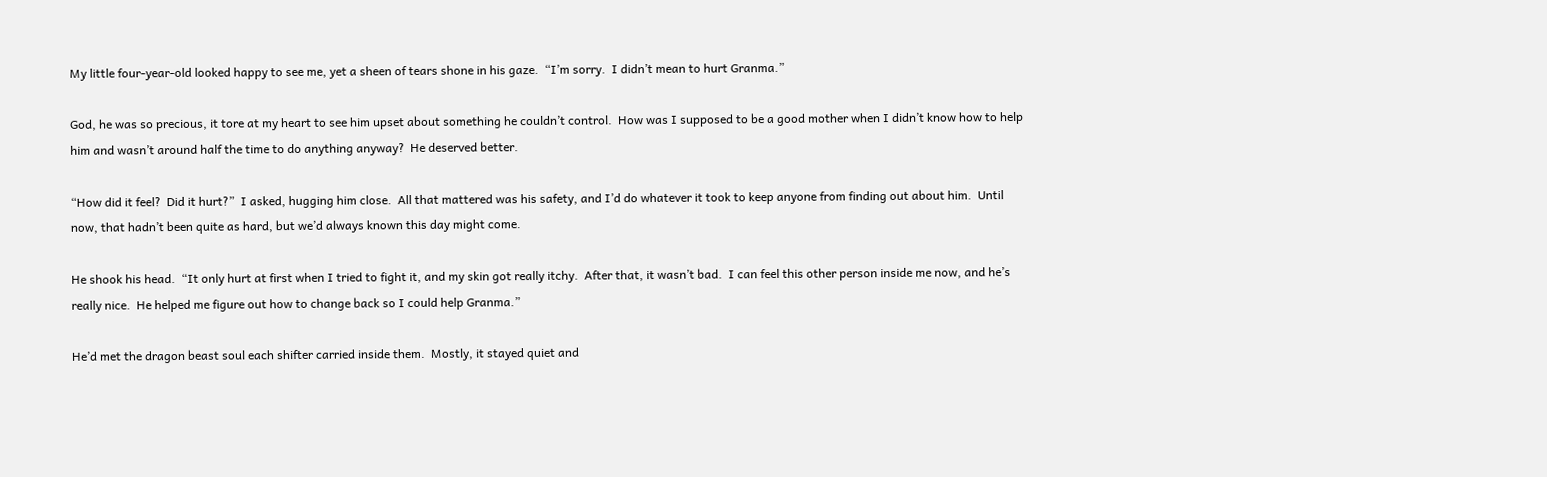My little four-year-old looked happy to see me, yet a sheen of tears shone in his gaze.  “I’m sorry.  I didn’t mean to hurt Granma.”

God, he was so precious, it tore at my heart to see him upset about something he couldn’t control.  How was I supposed to be a good mother when I didn’t know how to help him and wasn’t around half the time to do anything anyway?  He deserved better.

“How did it feel?  Did it hurt?”  I asked, hugging him close.  All that mattered was his safety, and I’d do whatever it took to keep anyone from finding out about him.  Until now, that hadn’t been quite as hard, but we’d always known this day might come.

He shook his head.  “It only hurt at first when I tried to fight it, and my skin got really itchy.  After that, it wasn’t bad.  I can feel this other person inside me now, and he’s really nice.  He helped me figure out how to change back so I could help Granma.”

He’d met the dragon beast soul each shifter carried inside them.  Mostly, it stayed quiet and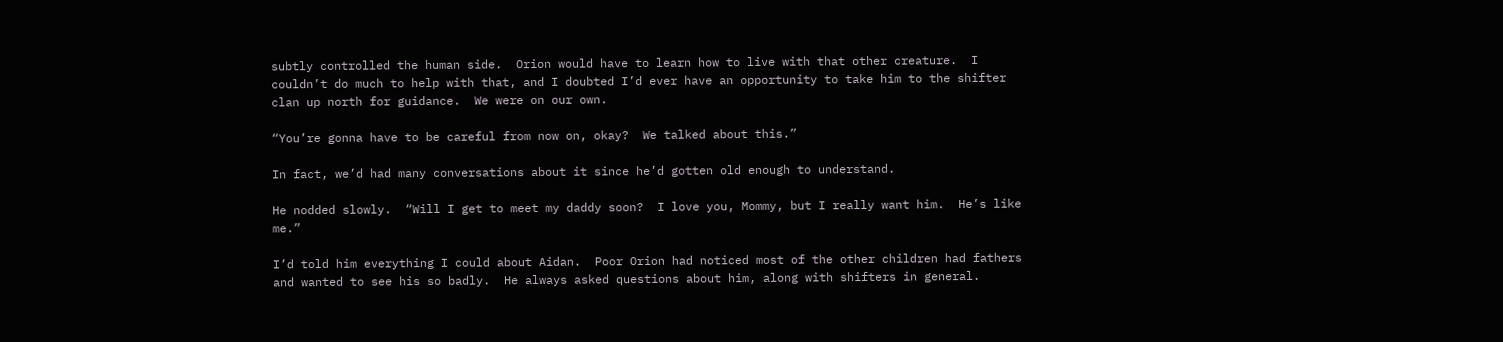subtly controlled the human side.  Orion would have to learn how to live with that other creature.  I couldn’t do much to help with that, and I doubted I’d ever have an opportunity to take him to the shifter clan up north for guidance.  We were on our own.

“You’re gonna have to be careful from now on, okay?  We talked about this.”

In fact, we’d had many conversations about it since he’d gotten old enough to understand.

He nodded slowly.  “Will I get to meet my daddy soon?  I love you, Mommy, but I really want him.  He’s like me.”

I’d told him everything I could about Aidan.  Poor Orion had noticed most of the other children had fathers and wanted to see his so badly.  He always asked questions about him, along with shifters in general.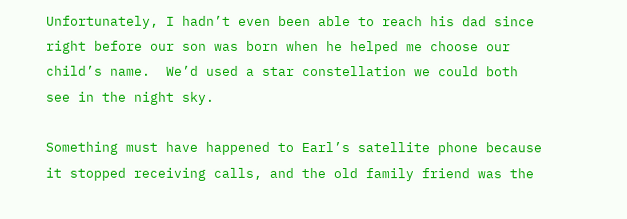Unfortunately, I hadn’t even been able to reach his dad since right before our son was born when he helped me choose our child’s name.  We’d used a star constellation we could both see in the night sky.

Something must have happened to Earl’s satellite phone because it stopped receiving calls, and the old family friend was the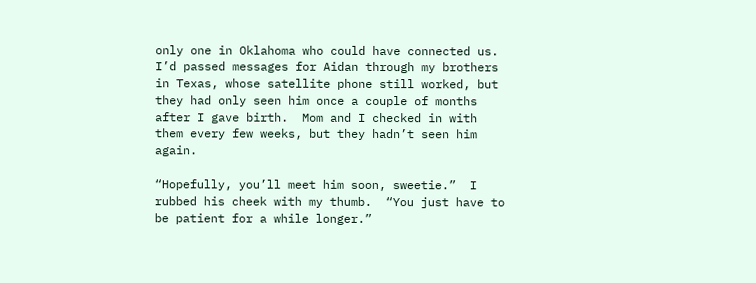only one in Oklahoma who could have connected us.  I’d passed messages for Aidan through my brothers in Texas, whose satellite phone still worked, but they had only seen him once a couple of months after I gave birth.  Mom and I checked in with them every few weeks, but they hadn’t seen him again.

“Hopefully, you’ll meet him soon, sweetie.”  I rubbed his cheek with my thumb.  “You just have to be patient for a while longer.”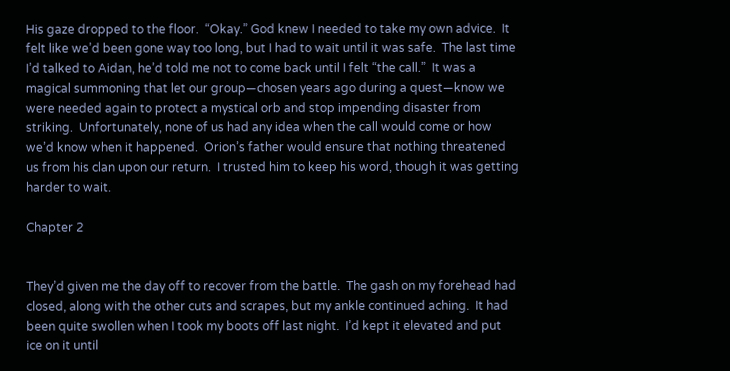His gaze dropped to the floor.  “Okay.” God knew I needed to take my own advice.  It felt like we’d been gone way too long, but I had to wait until it was safe.  The last time I’d talked to Aidan, he’d told me not to come back until I felt “the call.”  It was a magical summoning that let our group—chosen years ago during a quest—know we were needed again to protect a mystical orb and stop impending disaster from striking.  Unfortunately, none of us had any idea when the call would come or how we’d know when it happened.  Orion’s father would ensure that nothing threatened us from his clan upon our return.  I trusted him to keep his word, though it was getting harder to wait.

Chapter 2


They’d given me the day off to recover from the battle.  The gash on my forehead had closed, along with the other cuts and scrapes, but my ankle continued aching.  It had been quite swollen when I took my boots off last night.  I’d kept it elevated and put ice on it until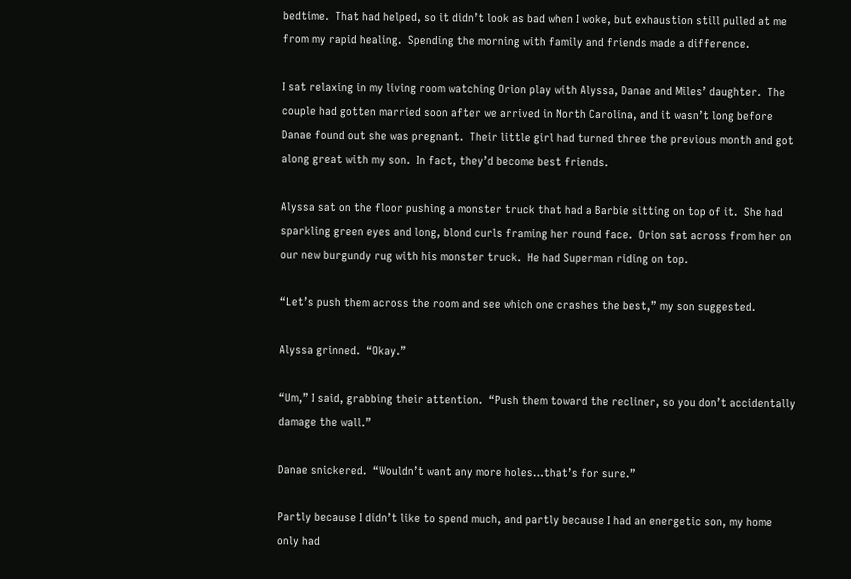bedtime.  That had helped, so it didn’t look as bad when I woke, but exhaustion still pulled at me from my rapid healing.  Spending the morning with family and friends made a difference.

I sat relaxing in my living room watching Orion play with Alyssa, Danae and Miles’ daughter.  The couple had gotten married soon after we arrived in North Carolina, and it wasn’t long before Danae found out she was pregnant.  Their little girl had turned three the previous month and got along great with my son.  In fact, they’d become best friends.

Alyssa sat on the floor pushing a monster truck that had a Barbie sitting on top of it.  She had sparkling green eyes and long, blond curls framing her round face.  Orion sat across from her on our new burgundy rug with his monster truck.  He had Superman riding on top.

“Let’s push them across the room and see which one crashes the best,” my son suggested.

Alyssa grinned.  “Okay.”

“Um,” I said, grabbing their attention.  “Push them toward the recliner, so you don’t accidentally damage the wall.”

Danae snickered.  “Wouldn’t want any more holes…that’s for sure.”

Partly because I didn’t like to spend much, and partly because I had an energetic son, my home only had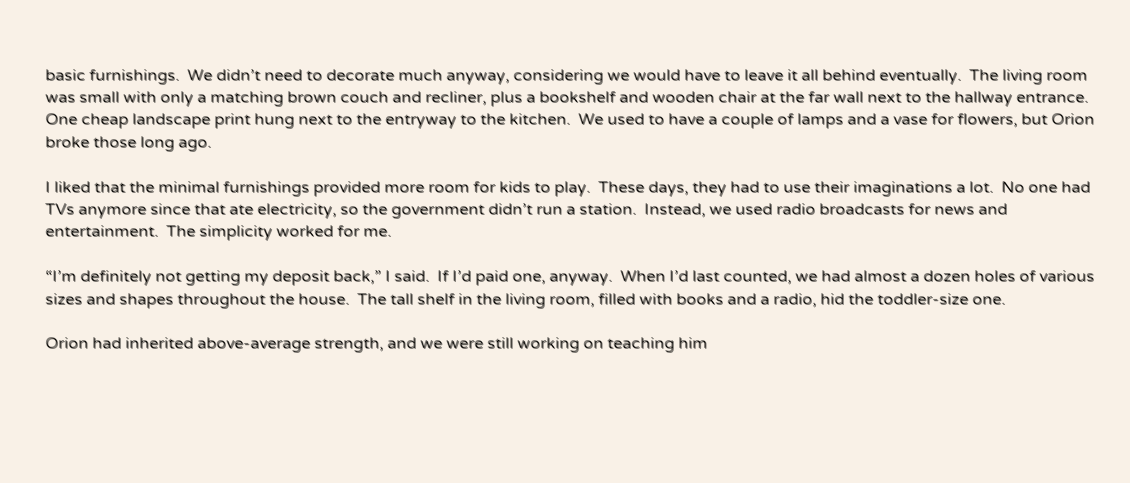basic furnishings.  We didn’t need to decorate much anyway, considering we would have to leave it all behind eventually.  The living room was small with only a matching brown couch and recliner, plus a bookshelf and wooden chair at the far wall next to the hallway entrance.  One cheap landscape print hung next to the entryway to the kitchen.  We used to have a couple of lamps and a vase for flowers, but Orion broke those long ago.

I liked that the minimal furnishings provided more room for kids to play.  These days, they had to use their imaginations a lot.  No one had TVs anymore since that ate electricity, so the government didn’t run a station.  Instead, we used radio broadcasts for news and entertainment.  The simplicity worked for me.

“I’m definitely not getting my deposit back,” I said.  If I’d paid one, anyway.  When I’d last counted, we had almost a dozen holes of various sizes and shapes throughout the house.  The tall shelf in the living room, filled with books and a radio, hid the toddler-size one.

Orion had inherited above-average strength, and we were still working on teaching him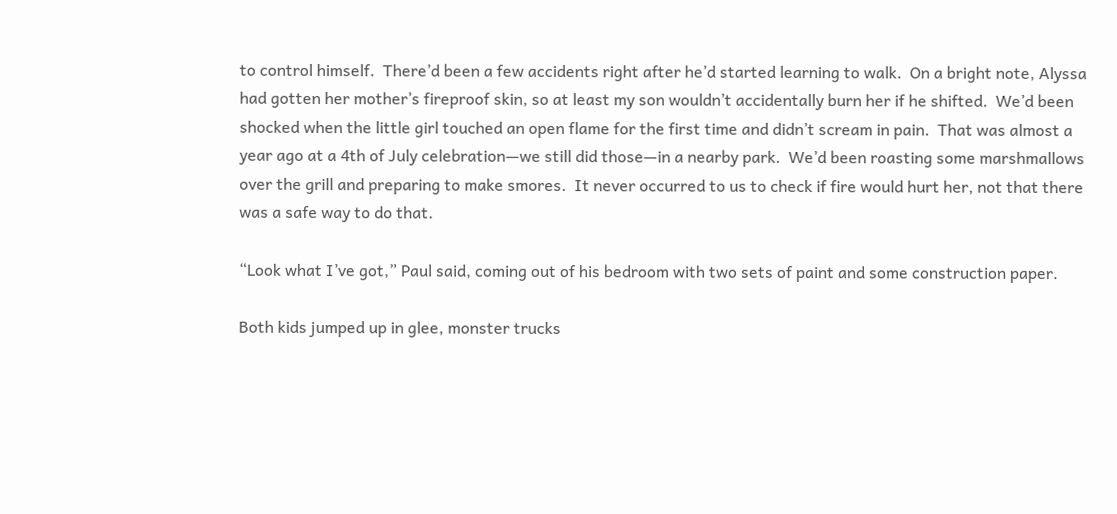to control himself.  There’d been a few accidents right after he’d started learning to walk.  On a bright note, Alyssa had gotten her mother’s fireproof skin, so at least my son wouldn’t accidentally burn her if he shifted.  We’d been shocked when the little girl touched an open flame for the first time and didn’t scream in pain.  That was almost a year ago at a 4th of July celebration—we still did those—in a nearby park.  We’d been roasting some marshmallows over the grill and preparing to make smores.  It never occurred to us to check if fire would hurt her, not that there was a safe way to do that.

“Look what I’ve got,” Paul said, coming out of his bedroom with two sets of paint and some construction paper.

Both kids jumped up in glee, monster trucks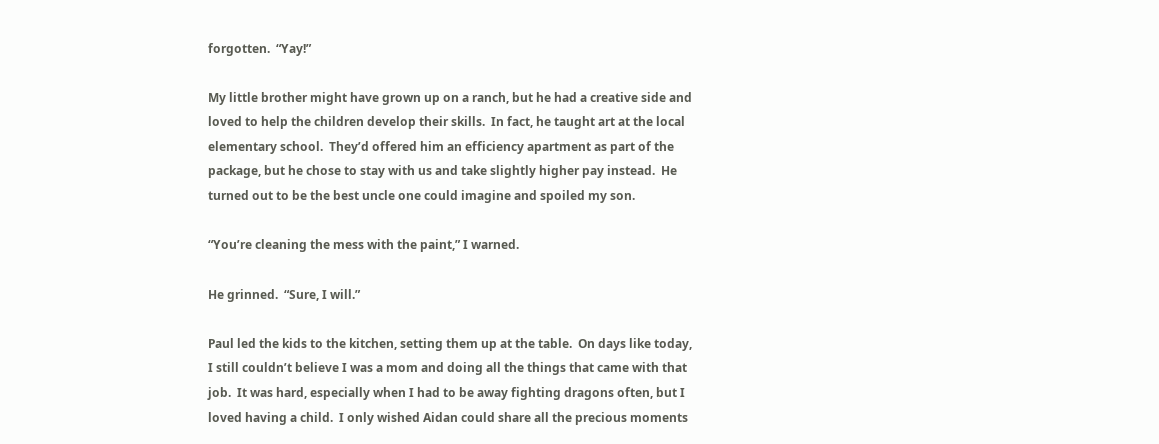forgotten.  “Yay!”

My little brother might have grown up on a ranch, but he had a creative side and loved to help the children develop their skills.  In fact, he taught art at the local elementary school.  They’d offered him an efficiency apartment as part of the package, but he chose to stay with us and take slightly higher pay instead.  He turned out to be the best uncle one could imagine and spoiled my son.

“You’re cleaning the mess with the paint,” I warned.

He grinned.  “Sure, I will.”

Paul led the kids to the kitchen, setting them up at the table.  On days like today, I still couldn’t believe I was a mom and doing all the things that came with that job.  It was hard, especially when I had to be away fighting dragons often, but I loved having a child.  I only wished Aidan could share all the precious moments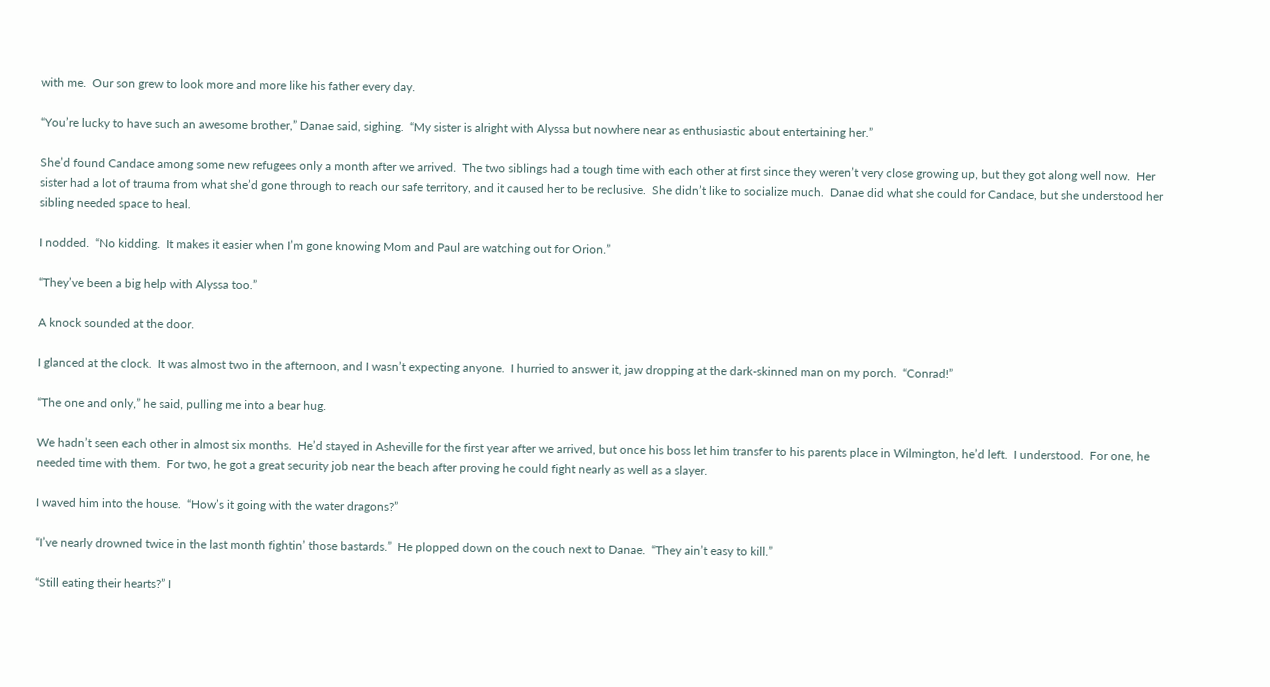with me.  Our son grew to look more and more like his father every day.

“You’re lucky to have such an awesome brother,” Danae said, sighing.  “My sister is alright with Alyssa but nowhere near as enthusiastic about entertaining her.”

She’d found Candace among some new refugees only a month after we arrived.  The two siblings had a tough time with each other at first since they weren’t very close growing up, but they got along well now.  Her sister had a lot of trauma from what she’d gone through to reach our safe territory, and it caused her to be reclusive.  She didn’t like to socialize much.  Danae did what she could for Candace, but she understood her sibling needed space to heal.

I nodded.  “No kidding.  It makes it easier when I’m gone knowing Mom and Paul are watching out for Orion.”

“They’ve been a big help with Alyssa too.”

A knock sounded at the door.

I glanced at the clock.  It was almost two in the afternoon, and I wasn’t expecting anyone.  I hurried to answer it, jaw dropping at the dark-skinned man on my porch.  “Conrad!”

“The one and only,” he said, pulling me into a bear hug.

We hadn’t seen each other in almost six months.  He’d stayed in Asheville for the first year after we arrived, but once his boss let him transfer to his parents place in Wilmington, he’d left.  I understood.  For one, he needed time with them.  For two, he got a great security job near the beach after proving he could fight nearly as well as a slayer.

I waved him into the house.  “How’s it going with the water dragons?”

“I’ve nearly drowned twice in the last month fightin’ those bastards.”  He plopped down on the couch next to Danae.  “They ain’t easy to kill.”

“Still eating their hearts?” I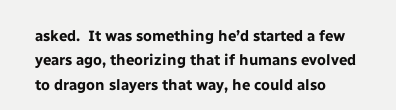asked.  It was something he’d started a few years ago, theorizing that if humans evolved to dragon slayers that way, he could also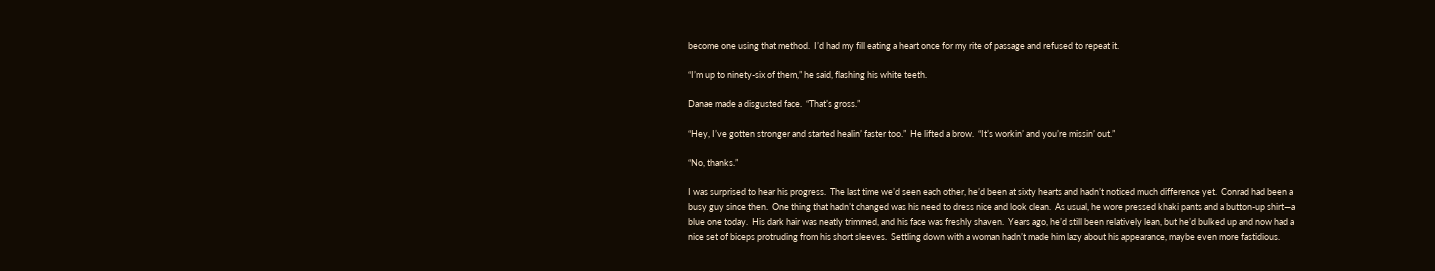become one using that method.  I’d had my fill eating a heart once for my rite of passage and refused to repeat it.

“I’m up to ninety-six of them,” he said, flashing his white teeth.

Danae made a disgusted face.  “That’s gross.”

“Hey, I’ve gotten stronger and started healin’ faster too.”  He lifted a brow.  “It’s workin’ and you’re missin’ out.”

“No, thanks.”

I was surprised to hear his progress.  The last time we’d seen each other, he’d been at sixty hearts and hadn’t noticed much difference yet.  Conrad had been a busy guy since then.  One thing that hadn’t changed was his need to dress nice and look clean.  As usual, he wore pressed khaki pants and a button-up shirt—a blue one today.  His dark hair was neatly trimmed, and his face was freshly shaven.  Years ago, he’d still been relatively lean, but he’d bulked up and now had a nice set of biceps protruding from his short sleeves.  Settling down with a woman hadn’t made him lazy about his appearance, maybe even more fastidious.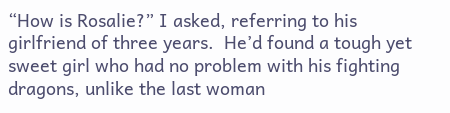“How is Rosalie?” I asked, referring to his girlfriend of three years.  He’d found a tough yet sweet girl who had no problem with his fighting dragons, unlike the last woman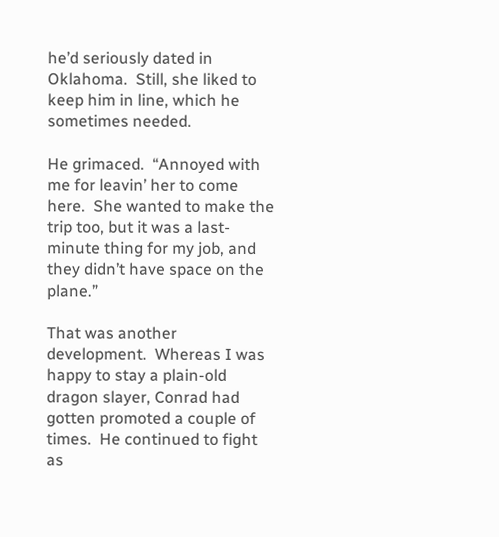he’d seriously dated in Oklahoma.  Still, she liked to keep him in line, which he sometimes needed.

He grimaced.  “Annoyed with me for leavin’ her to come here.  She wanted to make the trip too, but it was a last-minute thing for my job, and they didn’t have space on the plane.”

That was another development.  Whereas I was happy to stay a plain-old dragon slayer, Conrad had gotten promoted a couple of times.  He continued to fight as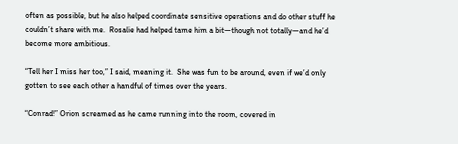often as possible, but he also helped coordinate sensitive operations and do other stuff he couldn’t share with me.  Rosalie had helped tame him a bit—though not totally—and he’d become more ambitious.

“Tell her I miss her too,” I said, meaning it.  She was fun to be around, even if we’d only gotten to see each other a handful of times over the years.

“Conrad!” Orion screamed as he came running into the room, covered in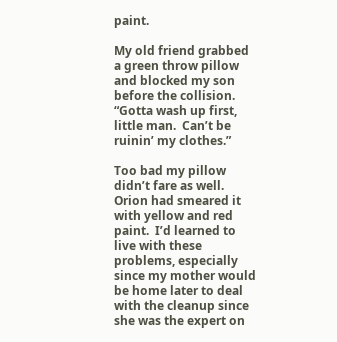paint.

My old friend grabbed a green throw pillow and blocked my son before the collision.  “Gotta wash up first, little man.  Can’t be ruinin’ my clothes.”

Too bad my pillow didn’t fare as well.  Orion had smeared it with yellow and red paint.  I’d learned to live with these problems, especially since my mother would be home later to deal with the cleanup since she was the expert on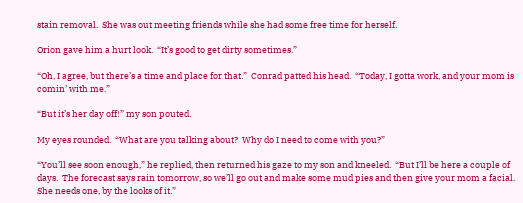stain removal.  She was out meeting friends while she had some free time for herself.

Orion gave him a hurt look.  “It’s good to get dirty sometimes.”

“Oh, I agree, but there’s a time and place for that.”  Conrad patted his head.  “Today, I gotta work, and your mom is comin’ with me.”

“But it’s her day off!” my son pouted.

My eyes rounded.  “What are you talking about?  Why do I need to come with you?”

“You’ll see soon enough,” he replied, then returned his gaze to my son and kneeled.  “But I’ll be here a couple of days.  The forecast says rain tomorrow, so we’ll go out and make some mud pies and then give your mom a facial.  She needs one, by the looks of it.”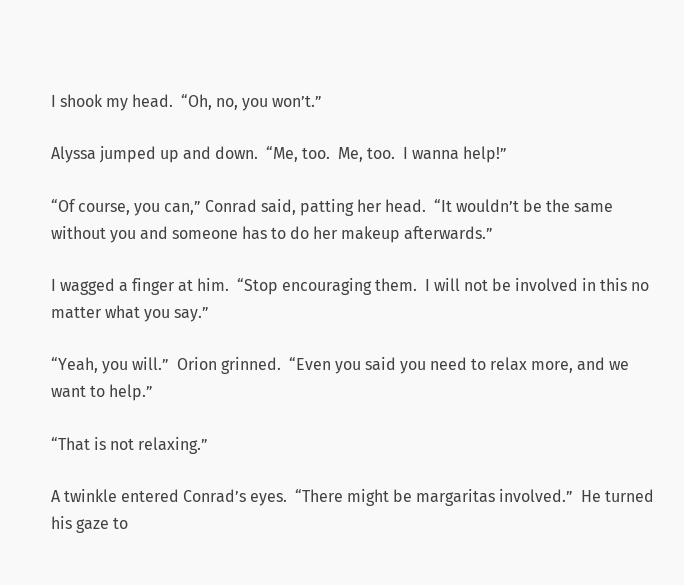I shook my head.  “Oh, no, you won’t.”

Alyssa jumped up and down.  “Me, too.  Me, too.  I wanna help!”

“Of course, you can,” Conrad said, patting her head.  “It wouldn’t be the same without you and someone has to do her makeup afterwards.”

I wagged a finger at him.  “Stop encouraging them.  I will not be involved in this no matter what you say.”

“Yeah, you will.”  Orion grinned.  “Even you said you need to relax more, and we want to help.”

“That is not relaxing.”

A twinkle entered Conrad’s eyes.  “There might be margaritas involved.”  He turned his gaze to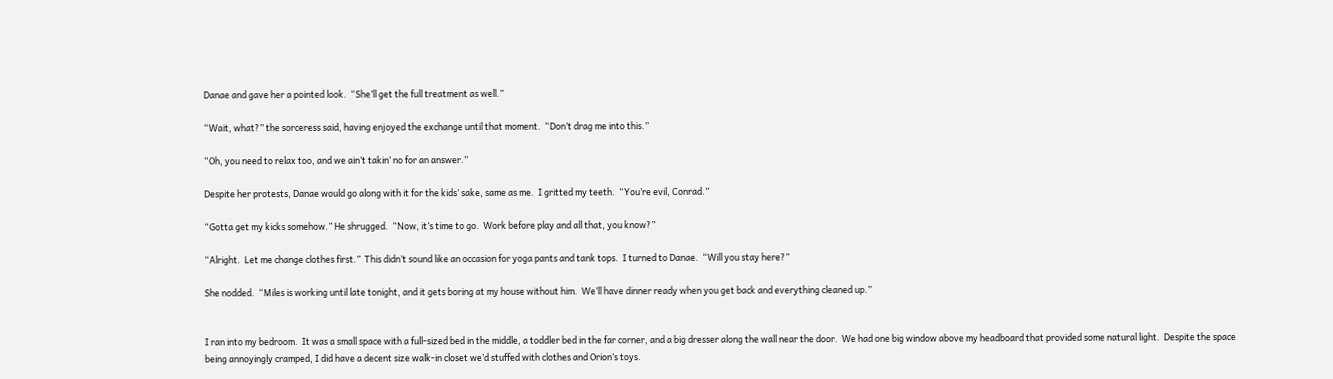Danae and gave her a pointed look.  “She’ll get the full treatment as well.”

“Wait, what?” the sorceress said, having enjoyed the exchange until that moment.  “Don’t drag me into this.”

“Oh, you need to relax too, and we ain’t takin’ no for an answer.”

Despite her protests, Danae would go along with it for the kids’ sake, same as me.  I gritted my teeth.  “You’re evil, Conrad.”

“Gotta get my kicks somehow.” He shrugged.  “Now, it’s time to go.  Work before play and all that, you know?”

“Alright.  Let me change clothes first.”  This didn’t sound like an occasion for yoga pants and tank tops.  I turned to Danae.  “Will you stay here?”

She nodded.  “Miles is working until late tonight, and it gets boring at my house without him.  We’ll have dinner ready when you get back and everything cleaned up.”


I ran into my bedroom.  It was a small space with a full-sized bed in the middle, a toddler bed in the far corner, and a big dresser along the wall near the door.  We had one big window above my headboard that provided some natural light.  Despite the space being annoyingly cramped, I did have a decent size walk-in closet we’d stuffed with clothes and Orion’s toys.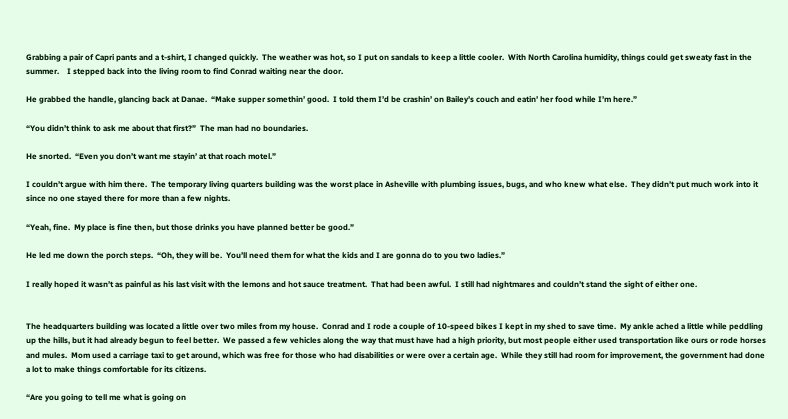Grabbing a pair of Capri pants and a t-shirt, I changed quickly.  The weather was hot, so I put on sandals to keep a little cooler.  With North Carolina humidity, things could get sweaty fast in the summer.    I stepped back into the living room to find Conrad waiting near the door.

He grabbed the handle, glancing back at Danae.  “Make supper somethin’ good.  I told them I’d be crashin’ on Bailey’s couch and eatin’ her food while I’m here.”

“You didn’t think to ask me about that first?”  The man had no boundaries.

He snorted.  “Even you don’t want me stayin’ at that roach motel.”

I couldn’t argue with him there.  The temporary living quarters building was the worst place in Asheville with plumbing issues, bugs, and who knew what else.  They didn’t put much work into it since no one stayed there for more than a few nights.

“Yeah, fine.  My place is fine then, but those drinks you have planned better be good.”

He led me down the porch steps.  “Oh, they will be.  You’ll need them for what the kids and I are gonna do to you two ladies.”

I really hoped it wasn’t as painful as his last visit with the lemons and hot sauce treatment.  That had been awful.  I still had nightmares and couldn’t stand the sight of either one.


The headquarters building was located a little over two miles from my house.  Conrad and I rode a couple of 10-speed bikes I kept in my shed to save time.  My ankle ached a little while peddling up the hills, but it had already begun to feel better.  We passed a few vehicles along the way that must have had a high priority, but most people either used transportation like ours or rode horses and mules.  Mom used a carriage taxi to get around, which was free for those who had disabilities or were over a certain age.  While they still had room for improvement, the government had done a lot to make things comfortable for its citizens.

“Are you going to tell me what is going on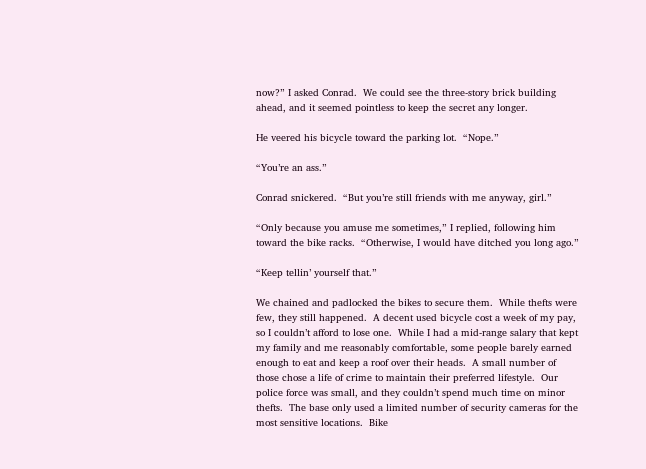now?” I asked Conrad.  We could see the three-story brick building ahead, and it seemed pointless to keep the secret any longer.

He veered his bicycle toward the parking lot.  “Nope.”

“You’re an ass.”

Conrad snickered.  “But you’re still friends with me anyway, girl.”

“Only because you amuse me sometimes,” I replied, following him toward the bike racks.  “Otherwise, I would have ditched you long ago.”

“Keep tellin’ yourself that.”

We chained and padlocked the bikes to secure them.  While thefts were few, they still happened.  A decent used bicycle cost a week of my pay, so I couldn’t afford to lose one.  While I had a mid-range salary that kept my family and me reasonably comfortable, some people barely earned enough to eat and keep a roof over their heads.  A small number of those chose a life of crime to maintain their preferred lifestyle.  Our police force was small, and they couldn’t spend much time on minor thefts.  The base only used a limited number of security cameras for the most sensitive locations.  Bike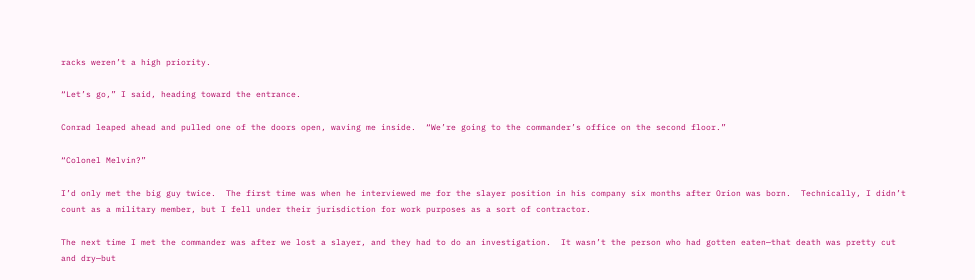racks weren’t a high priority.

“Let’s go,” I said, heading toward the entrance.

Conrad leaped ahead and pulled one of the doors open, waving me inside.  “We’re going to the commander’s office on the second floor.”

“Colonel Melvin?”

I’d only met the big guy twice.  The first time was when he interviewed me for the slayer position in his company six months after Orion was born.  Technically, I didn’t count as a military member, but I fell under their jurisdiction for work purposes as a sort of contractor.

The next time I met the commander was after we lost a slayer, and they had to do an investigation.  It wasn’t the person who had gotten eaten—that death was pretty cut and dry—but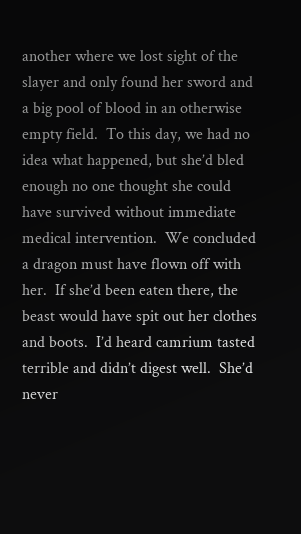another where we lost sight of the slayer and only found her sword and a big pool of blood in an otherwise empty field.  To this day, we had no idea what happened, but she’d bled enough no one thought she could have survived without immediate medical intervention.  We concluded a dragon must have flown off with her.  If she’d been eaten there, the beast would have spit out her clothes and boots.  I’d heard camrium tasted terrible and didn’t digest well.  She’d never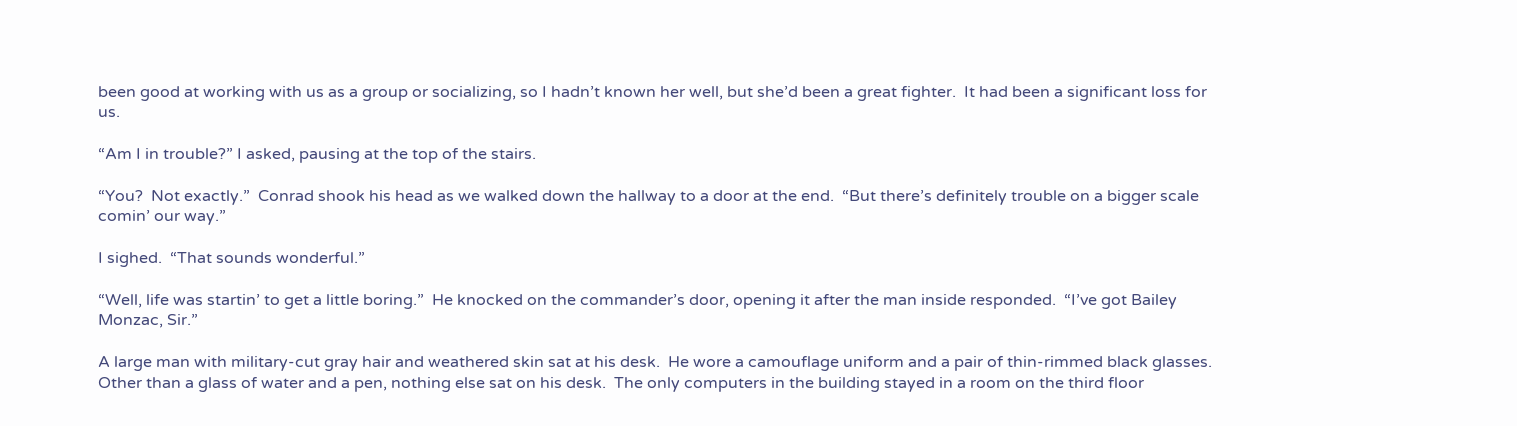been good at working with us as a group or socializing, so I hadn’t known her well, but she’d been a great fighter.  It had been a significant loss for us.

“Am I in trouble?” I asked, pausing at the top of the stairs.

“You?  Not exactly.”  Conrad shook his head as we walked down the hallway to a door at the end.  “But there’s definitely trouble on a bigger scale comin’ our way.”

I sighed.  “That sounds wonderful.”

“Well, life was startin’ to get a little boring.”  He knocked on the commander’s door, opening it after the man inside responded.  “I’ve got Bailey Monzac, Sir.”

A large man with military-cut gray hair and weathered skin sat at his desk.  He wore a camouflage uniform and a pair of thin-rimmed black glasses.  Other than a glass of water and a pen, nothing else sat on his desk.  The only computers in the building stayed in a room on the third floor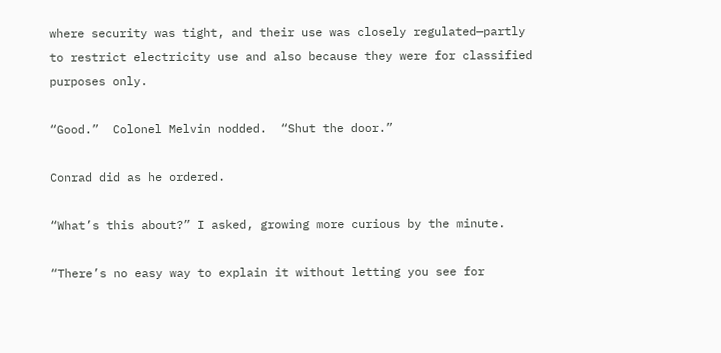where security was tight, and their use was closely regulated—partly to restrict electricity use and also because they were for classified purposes only.

“Good.”  Colonel Melvin nodded.  “Shut the door.”

Conrad did as he ordered.

“What’s this about?” I asked, growing more curious by the minute.

“There’s no easy way to explain it without letting you see for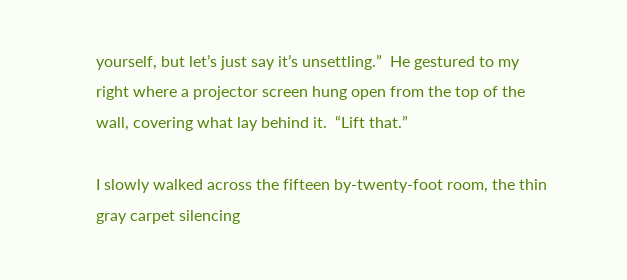yourself, but let’s just say it’s unsettling.”  He gestured to my right where a projector screen hung open from the top of the wall, covering what lay behind it.  “Lift that.”

I slowly walked across the fifteen by-twenty-foot room, the thin gray carpet silencing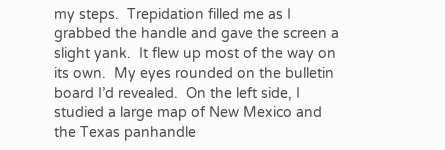my steps.  Trepidation filled me as I grabbed the handle and gave the screen a slight yank.  It flew up most of the way on its own.  My eyes rounded on the bulletin board I’d revealed.  On the left side, I studied a large map of New Mexico and the Texas panhandle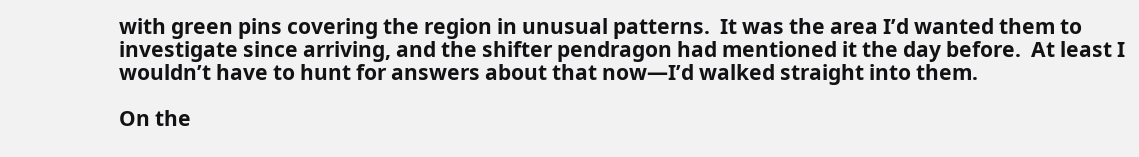with green pins covering the region in unusual patterns.  It was the area I’d wanted them to investigate since arriving, and the shifter pendragon had mentioned it the day before.  At least I wouldn’t have to hunt for answers about that now—I’d walked straight into them.

On the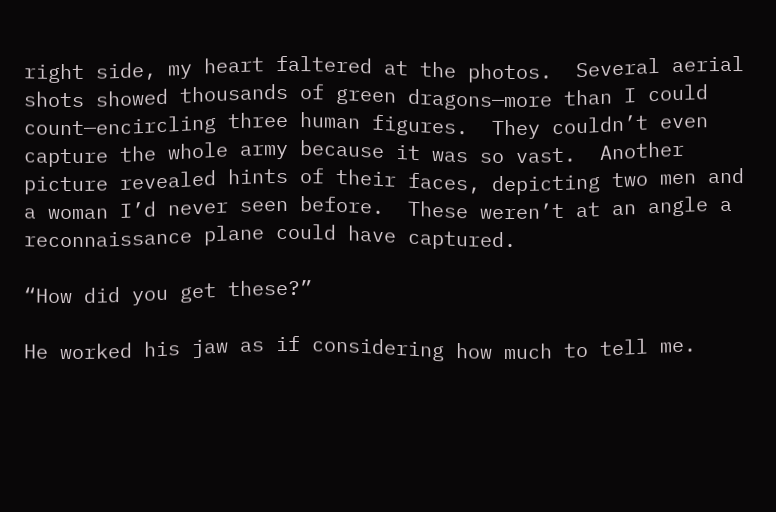right side, my heart faltered at the photos.  Several aerial shots showed thousands of green dragons—more than I could count—encircling three human figures.  They couldn’t even capture the whole army because it was so vast.  Another picture revealed hints of their faces, depicting two men and a woman I’d never seen before.  These weren’t at an angle a reconnaissance plane could have captured.

“How did you get these?”

He worked his jaw as if considering how much to tell me.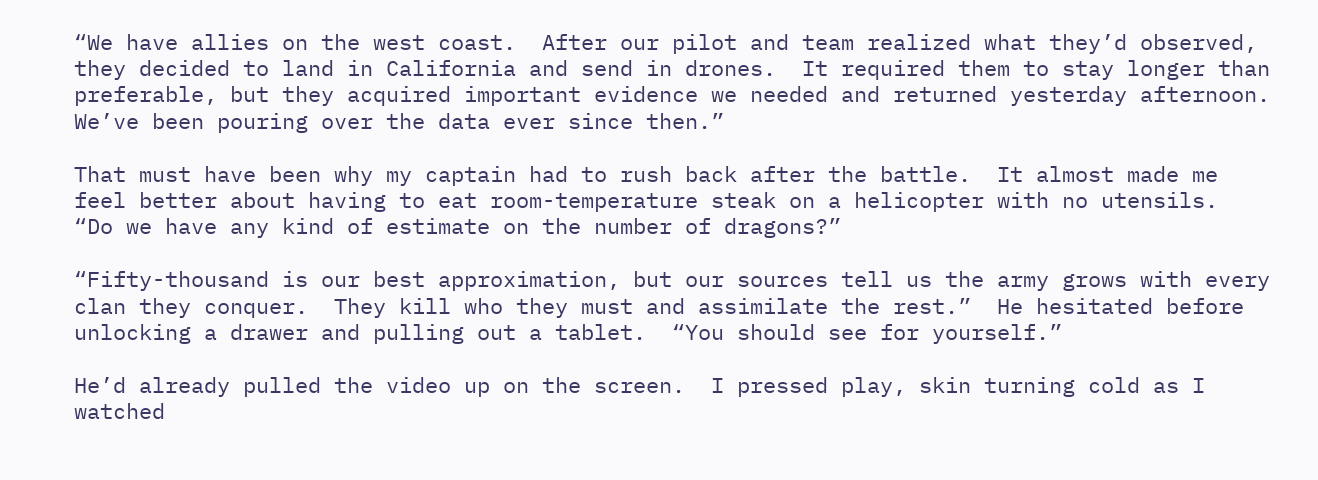“We have allies on the west coast.  After our pilot and team realized what they’d observed, they decided to land in California and send in drones.  It required them to stay longer than preferable, but they acquired important evidence we needed and returned yesterday afternoon.  We’ve been pouring over the data ever since then.”

That must have been why my captain had to rush back after the battle.  It almost made me feel better about having to eat room-temperature steak on a helicopter with no utensils.  “Do we have any kind of estimate on the number of dragons?”

“Fifty-thousand is our best approximation, but our sources tell us the army grows with every clan they conquer.  They kill who they must and assimilate the rest.”  He hesitated before unlocking a drawer and pulling out a tablet.  “You should see for yourself.”

He’d already pulled the video up on the screen.  I pressed play, skin turning cold as I watched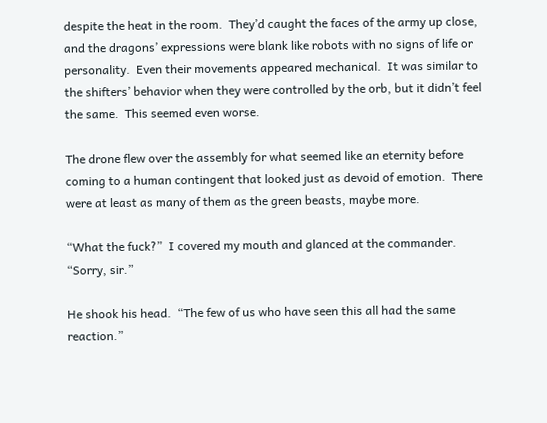despite the heat in the room.  They’d caught the faces of the army up close, and the dragons’ expressions were blank like robots with no signs of life or personality.  Even their movements appeared mechanical.  It was similar to the shifters’ behavior when they were controlled by the orb, but it didn’t feel the same.  This seemed even worse.

The drone flew over the assembly for what seemed like an eternity before coming to a human contingent that looked just as devoid of emotion.  There were at least as many of them as the green beasts, maybe more.

“What the fuck?”  I covered my mouth and glanced at the commander.  “Sorry, sir.”

He shook his head.  “The few of us who have seen this all had the same reaction.”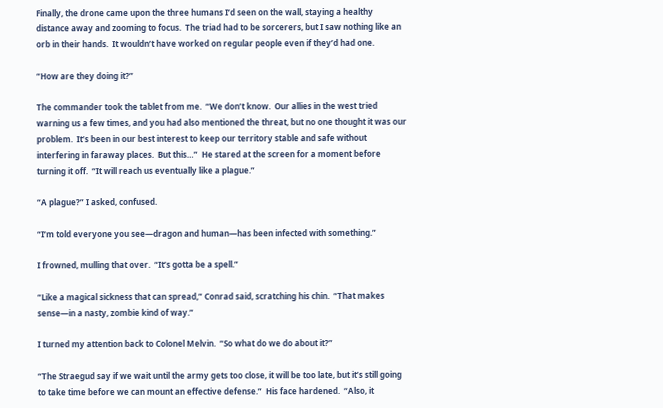Finally, the drone came upon the three humans I’d seen on the wall, staying a healthy distance away and zooming to focus.  The triad had to be sorcerers, but I saw nothing like an orb in their hands.  It wouldn’t have worked on regular people even if they’d had one.

“How are they doing it?”

The commander took the tablet from me.  “We don’t know.  Our allies in the west tried warning us a few times, and you had also mentioned the threat, but no one thought it was our problem.  It’s been in our best interest to keep our territory stable and safe without interfering in faraway places.  But this…”  He stared at the screen for a moment before turning it off.  “It will reach us eventually like a plague.”

“A plague?” I asked, confused.

“I’m told everyone you see—dragon and human—has been infected with something.”

I frowned, mulling that over.  “It’s gotta be a spell.”

“Like a magical sickness that can spread,” Conrad said, scratching his chin.  “That makes sense—in a nasty, zombie kind of way.”

I turned my attention back to Colonel Melvin.  “So what do we do about it?”

“The Straegud say if we wait until the army gets too close, it will be too late, but it’s still going to take time before we can mount an effective defense.”  His face hardened.  “Also, it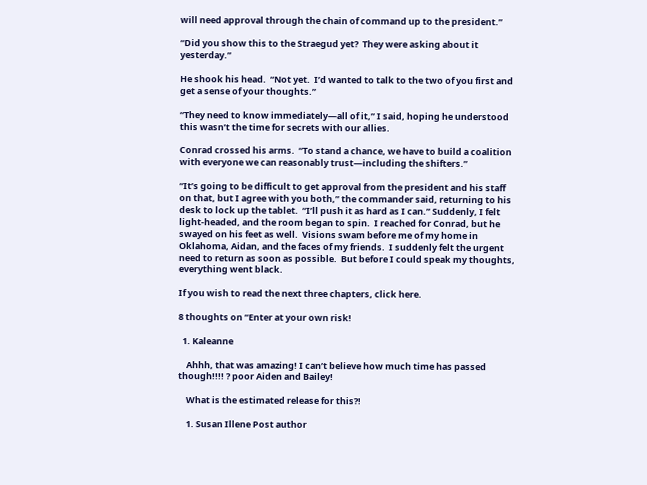will need approval through the chain of command up to the president.”

“Did you show this to the Straegud yet?  They were asking about it yesterday.”

He shook his head.  “Not yet.  I’d wanted to talk to the two of you first and get a sense of your thoughts.”

“They need to know immediately—all of it,” I said, hoping he understood this wasn’t the time for secrets with our allies.

Conrad crossed his arms.  “To stand a chance, we have to build a coalition with everyone we can reasonably trust—including the shifters.”

“It’s going to be difficult to get approval from the president and his staff on that, but I agree with you both,” the commander said, returning to his desk to lock up the tablet.  “I’ll push it as hard as I can.” Suddenly, I felt light-headed, and the room began to spin.  I reached for Conrad, but he swayed on his feet as well.  Visions swam before me of my home in Oklahoma, Aidan, and the faces of my friends.  I suddenly felt the urgent need to return as soon as possible.  But before I could speak my thoughts, everything went black.

If you wish to read the next three chapters, click here.

8 thoughts on “Enter at your own risk!

  1. Kaleanne

    Ahhh, that was amazing! I can’t believe how much time has passed though!!!! ? poor Aiden and Bailey!

    What is the estimated release for this?!

    1. Susan Illene Post author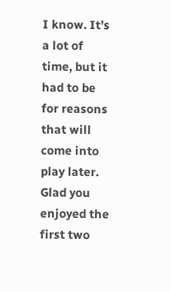I know. It’s a lot of time, but it had to be for reasons that will come into play later. Glad you enjoyed the first two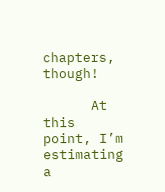chapters, though!

      At this point, I’m estimating a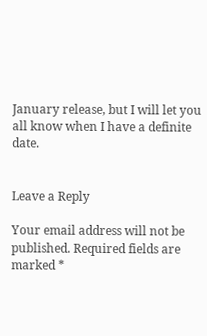January release, but I will let you all know when I have a definite date.


Leave a Reply

Your email address will not be published. Required fields are marked *